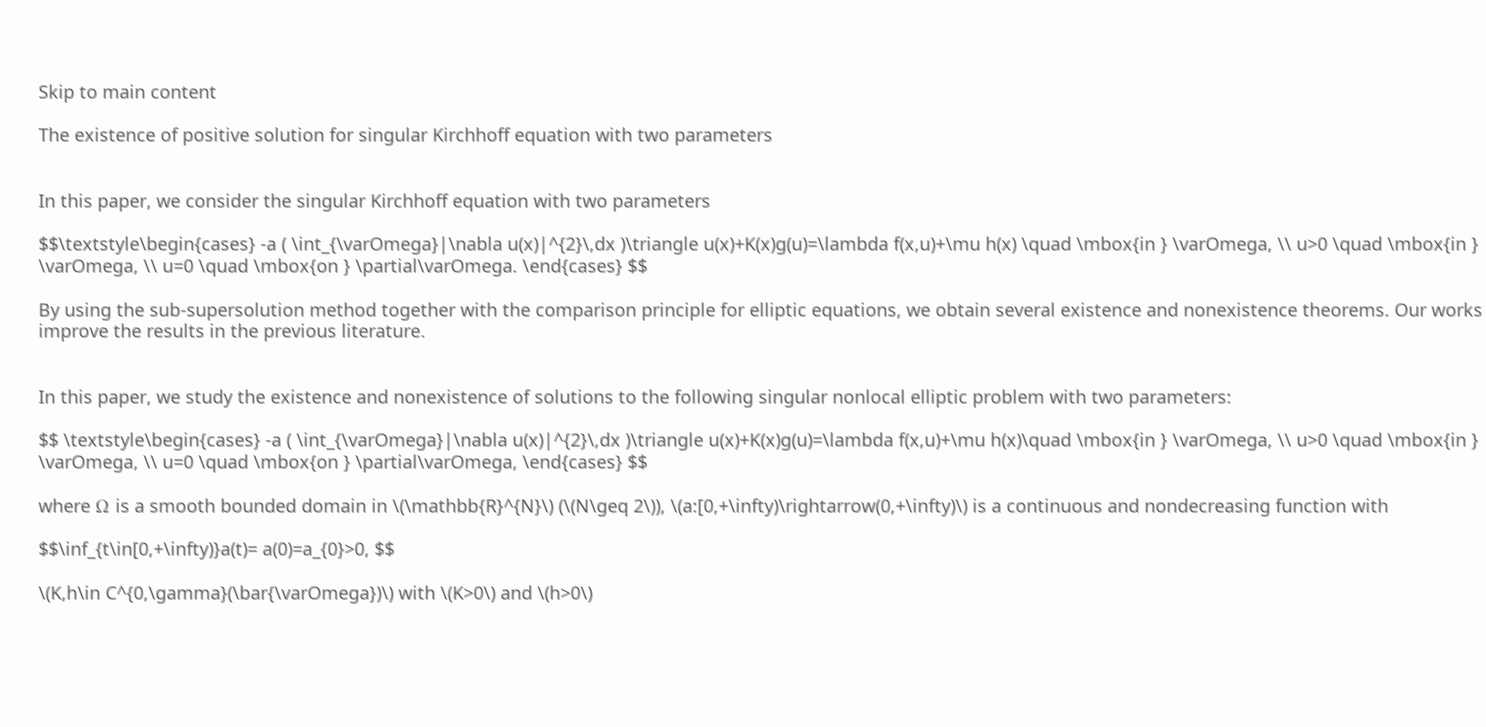Skip to main content

The existence of positive solution for singular Kirchhoff equation with two parameters


In this paper, we consider the singular Kirchhoff equation with two parameters

$$\textstyle\begin{cases} -a ( \int_{\varOmega}|\nabla u(x)|^{2}\,dx )\triangle u(x)+K(x)g(u)=\lambda f(x,u)+\mu h(x) \quad \mbox{in } \varOmega, \\ u>0 \quad \mbox{in } \varOmega, \\ u=0 \quad \mbox{on } \partial\varOmega. \end{cases} $$

By using the sub-supersolution method together with the comparison principle for elliptic equations, we obtain several existence and nonexistence theorems. Our works improve the results in the previous literature.


In this paper, we study the existence and nonexistence of solutions to the following singular nonlocal elliptic problem with two parameters:

$$ \textstyle\begin{cases} -a ( \int_{\varOmega}|\nabla u(x)|^{2}\,dx )\triangle u(x)+K(x)g(u)=\lambda f(x,u)+\mu h(x)\quad \mbox{in } \varOmega, \\ u>0 \quad \mbox{in } \varOmega, \\ u=0 \quad \mbox{on } \partial\varOmega, \end{cases} $$

where Ω is a smooth bounded domain in \(\mathbb{R}^{N}\) (\(N\geq 2\)), \(a:[0,+\infty)\rightarrow(0,+\infty)\) is a continuous and nondecreasing function with

$$\inf_{t\in[0,+\infty)}a(t)= a(0)=a_{0}>0, $$

\(K,h\in C^{0,\gamma}(\bar{\varOmega})\) with \(K>0\) and \(h>0\)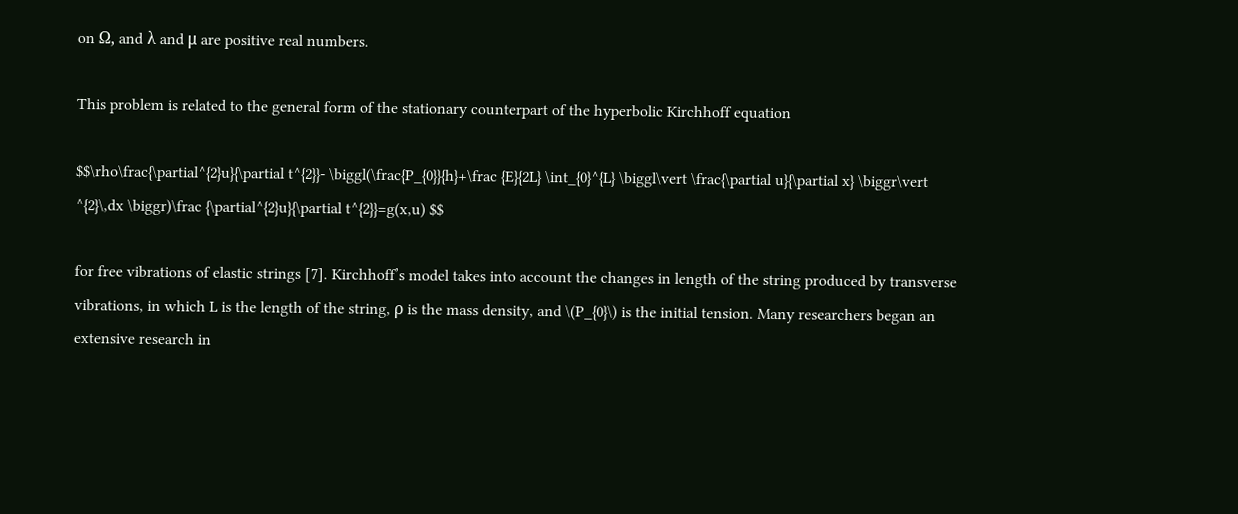on Ω, and λ and μ are positive real numbers.

This problem is related to the general form of the stationary counterpart of the hyperbolic Kirchhoff equation

$$\rho\frac{\partial^{2}u}{\partial t^{2}}- \biggl(\frac{P_{0}}{h}+\frac {E}{2L} \int_{0}^{L} \biggl\vert \frac{\partial u}{\partial x} \biggr\vert ^{2}\,dx \biggr)\frac {\partial^{2}u}{\partial t^{2}}=g(x,u) $$

for free vibrations of elastic strings [7]. Kirchhoff’s model takes into account the changes in length of the string produced by transverse vibrations, in which L is the length of the string, ρ is the mass density, and \(P_{0}\) is the initial tension. Many researchers began an extensive research in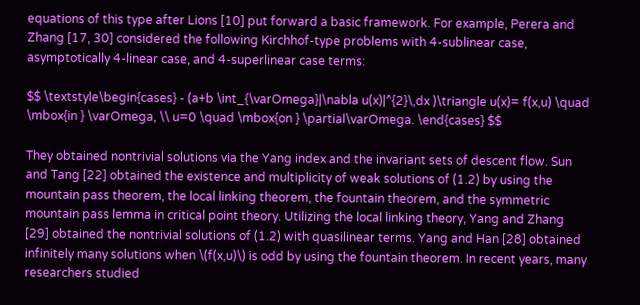equations of this type after Lions [10] put forward a basic framework. For example, Perera and Zhang [17, 30] considered the following Kirchhof-type problems with 4-sublinear case, asymptotically 4-linear case, and 4-superlinear case terms:

$$ \textstyle\begin{cases} - (a+b \int_{\varOmega}|\nabla u(x)|^{2}\,dx )\triangle u(x)= f(x,u) \quad \mbox{in } \varOmega, \\ u=0 \quad \mbox{on } \partial\varOmega. \end{cases} $$

They obtained nontrivial solutions via the Yang index and the invariant sets of descent flow. Sun and Tang [22] obtained the existence and multiplicity of weak solutions of (1.2) by using the mountain pass theorem, the local linking theorem, the fountain theorem, and the symmetric mountain pass lemma in critical point theory. Utilizing the local linking theory, Yang and Zhang [29] obtained the nontrivial solutions of (1.2) with quasilinear terms. Yang and Han [28] obtained infinitely many solutions when \(f(x,u)\) is odd by using the fountain theorem. In recent years, many researchers studied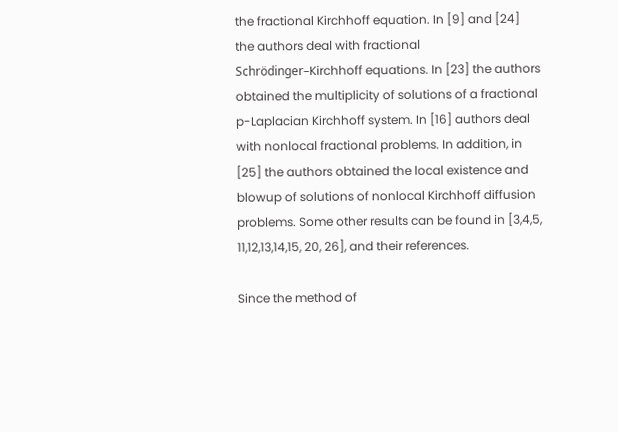the fractional Kirchhoff equation. In [9] and [24] the authors deal with fractional Schrödinger–Kirchhoff equations. In [23] the authors obtained the multiplicity of solutions of a fractional p-Laplacian Kirchhoff system. In [16] authors deal with nonlocal fractional problems. In addition, in [25] the authors obtained the local existence and blowup of solutions of nonlocal Kirchhoff diffusion problems. Some other results can be found in [3,4,5, 11,12,13,14,15, 20, 26], and their references.

Since the method of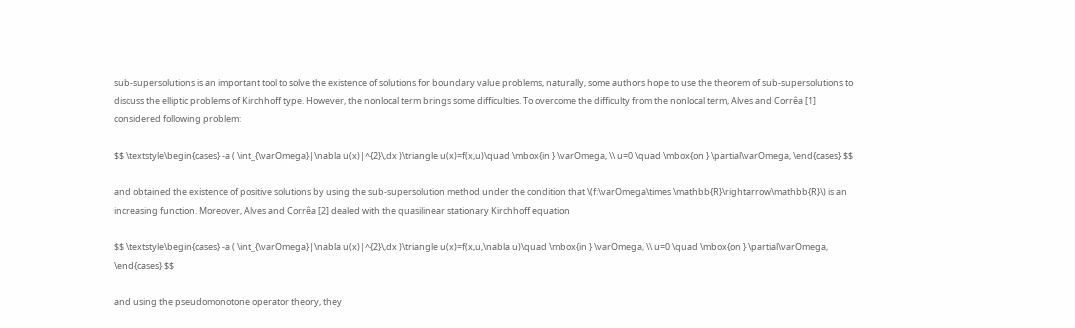sub-supersolutions is an important tool to solve the existence of solutions for boundary value problems, naturally, some authors hope to use the theorem of sub-supersolutions to discuss the elliptic problems of Kirchhoff type. However, the nonlocal term brings some difficulties. To overcome the difficulty from the nonlocal term, Alves and Corrêa [1] considered following problem:

$$ \textstyle\begin{cases} -a ( \int_{\varOmega}|\nabla u(x)|^{2}\,dx )\triangle u(x)=f(x,u)\quad \mbox{in } \varOmega, \\ u=0 \quad \mbox{on } \partial\varOmega, \end{cases} $$

and obtained the existence of positive solutions by using the sub-supersolution method under the condition that \(f:\varOmega\times \mathbb{R}\rightarrow\mathbb{R}\) is an increasing function. Moreover, Alves and Corrêa [2] dealed with the quasilinear stationary Kirchhoff equation

$$ \textstyle\begin{cases} -a ( \int_{\varOmega}|\nabla u(x)|^{2}\,dx )\triangle u(x)=f(x,u,\nabla u)\quad \mbox{in } \varOmega, \\ u=0 \quad \mbox{on } \partial\varOmega, \end{cases} $$

and using the pseudomonotone operator theory, they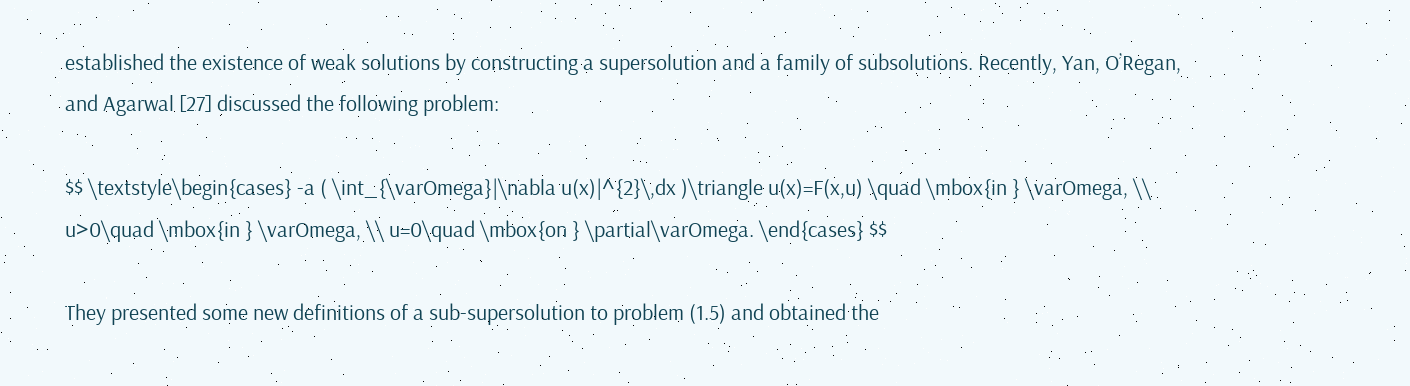established the existence of weak solutions by constructing a supersolution and a family of subsolutions. Recently, Yan, O’Regan, and Agarwal [27] discussed the following problem:

$$ \textstyle\begin{cases} -a ( \int_{\varOmega}|\nabla u(x)|^{2}\,dx )\triangle u(x)=F(x,u) \quad \mbox{in } \varOmega, \\ u>0\quad \mbox{in } \varOmega, \\ u=0\quad \mbox{on } \partial\varOmega. \end{cases} $$

They presented some new definitions of a sub-supersolution to problem (1.5) and obtained the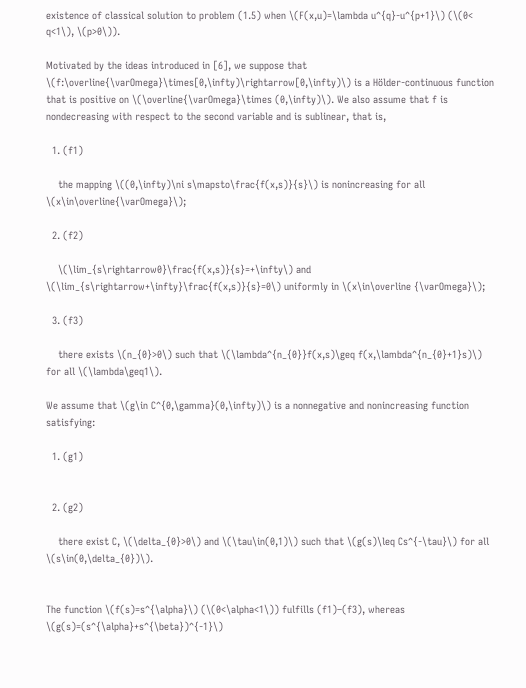existence of classical solution to problem (1.5) when \(F(x,u)=\lambda u^{q}-u^{p+1}\) (\(0< q<1\), \(p>0\)).

Motivated by the ideas introduced in [6], we suppose that \(f:\overline{\varOmega}\times[0,\infty)\rightarrow[0,\infty)\) is a Hölder-continuous function that is positive on \(\overline{\varOmega}\times (0,\infty)\). We also assume that f is nondecreasing with respect to the second variable and is sublinear, that is,

  1. (f1)

    the mapping \((0,\infty)\ni s\mapsto\frac{f(x,s)}{s}\) is nonincreasing for all \(x\in\overline{\varOmega}\);

  2. (f2)

    \(\lim_{s\rightarrow0}\frac{f(x,s)}{s}=+\infty\) and \(\lim_{s\rightarrow+\infty}\frac{f(x,s)}{s}=0\) uniformly in \(x\in\overline {\varOmega}\);

  3. (f3)

    there exists \(n_{0}>0\) such that \(\lambda^{n_{0}}f(x,s)\geq f(x,\lambda^{n_{0}+1}s)\) for all \(\lambda\geq1\).

We assume that \(g\in C^{0,\gamma}(0,\infty)\) is a nonnegative and nonincreasing function satisfying:

  1. (g1)


  2. (g2)

    there exist C, \(\delta_{0}>0\) and \(\tau\in(0,1)\) such that \(g(s)\leq Cs^{-\tau}\) for all \(s\in(0,\delta_{0})\).


The function \(f(s)=s^{\alpha}\) (\(0<\alpha<1\)) fulfills (f1)–(f3), whereas \(g(s)=(s^{\alpha}+s^{\beta})^{-1}\)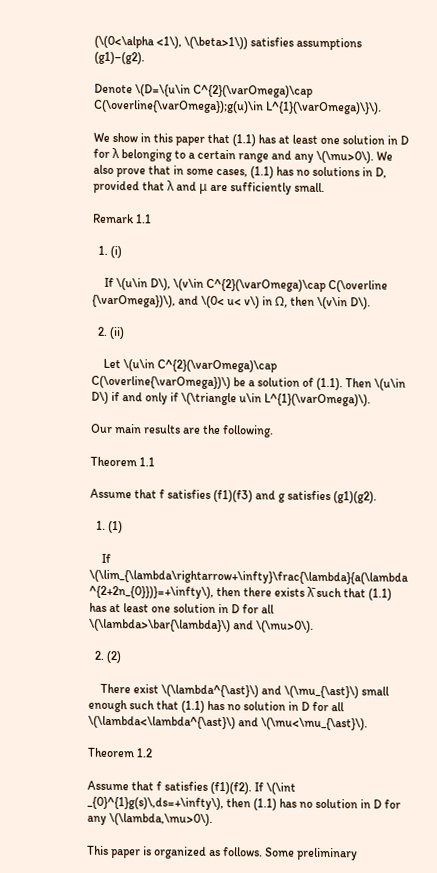(\(0<\alpha <1\), \(\beta>1\)) satisfies assumptions (g1)–(g2).

Denote \(D=\{u\in C^{2}(\varOmega)\cap C(\overline{\varOmega});g(u)\in L^{1}(\varOmega)\}\).

We show in this paper that (1.1) has at least one solution in D for λ belonging to a certain range and any \(\mu>0\). We also prove that in some cases, (1.1) has no solutions in D, provided that λ and μ are sufficiently small.

Remark 1.1

  1. (i)

    If \(u\in D\), \(v\in C^{2}(\varOmega)\cap C(\overline {\varOmega})\), and \(0< u< v\) in Ω, then \(v\in D\).

  2. (ii)

    Let \(u\in C^{2}(\varOmega)\cap C(\overline{\varOmega})\) be a solution of (1.1). Then \(u\in D\) if and only if \(\triangle u\in L^{1}(\varOmega)\).

Our main results are the following.

Theorem 1.1

Assume that f satisfies (f1)(f3) and g satisfies (g1)(g2).

  1. (1)

    If \(\lim_{\lambda\rightarrow+\infty}\frac{\lambda}{a(\lambda ^{2+2n_{0}})}=+\infty\), then there exists λ̄ such that (1.1) has at least one solution in D for all \(\lambda>\bar{\lambda}\) and \(\mu>0\).

  2. (2)

    There exist \(\lambda^{\ast}\) and \(\mu_{\ast}\) small enough such that (1.1) has no solution in D for all \(\lambda<\lambda^{\ast}\) and \(\mu<\mu_{\ast}\).

Theorem 1.2

Assume that f satisfies (f1)(f2). If \(\int _{0}^{1}g(s)\,ds=+\infty\), then (1.1) has no solution in D for any \(\lambda,\mu>0\).

This paper is organized as follows. Some preliminary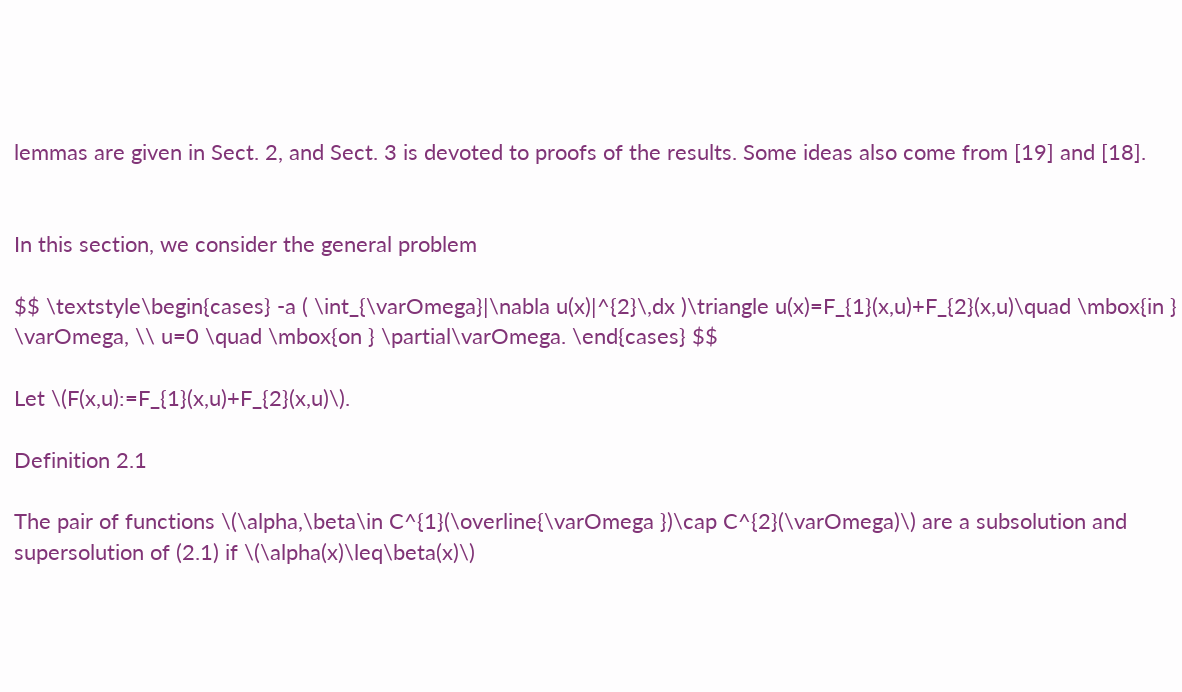lemmas are given in Sect. 2, and Sect. 3 is devoted to proofs of the results. Some ideas also come from [19] and [18].


In this section, we consider the general problem

$$ \textstyle\begin{cases} -a ( \int_{\varOmega}|\nabla u(x)|^{2}\,dx )\triangle u(x)=F_{1}(x,u)+F_{2}(x,u)\quad \mbox{in } \varOmega, \\ u=0 \quad \mbox{on } \partial\varOmega. \end{cases} $$

Let \(F(x,u):=F_{1}(x,u)+F_{2}(x,u)\).

Definition 2.1

The pair of functions \(\alpha,\beta\in C^{1}(\overline{\varOmega })\cap C^{2}(\varOmega)\) are a subsolution and supersolution of (2.1) if \(\alpha(x)\leq\beta(x)\)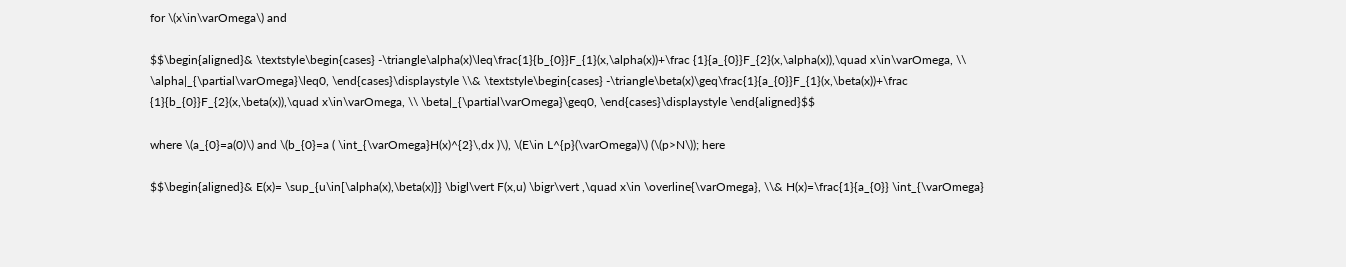for \(x\in\varOmega\) and

$$\begin{aligned}& \textstyle\begin{cases} -\triangle\alpha(x)\leq\frac{1}{b_{0}}F_{1}(x,\alpha(x))+\frac {1}{a_{0}}F_{2}(x,\alpha(x)),\quad x\in\varOmega, \\ \alpha|_{\partial\varOmega}\leq0, \end{cases}\displaystyle \\& \textstyle\begin{cases} -\triangle\beta(x)\geq\frac{1}{a_{0}}F_{1}(x,\beta(x))+\frac {1}{b_{0}}F_{2}(x,\beta(x)),\quad x\in\varOmega, \\ \beta|_{\partial\varOmega}\geq0, \end{cases}\displaystyle \end{aligned}$$

where \(a_{0}=a(0)\) and \(b_{0}=a ( \int_{\varOmega}H(x)^{2}\,dx )\), \(E\in L^{p}(\varOmega)\) (\(p>N\)); here

$$\begin{aligned}& E(x)= \sup_{u\in[\alpha(x),\beta(x)]} \bigl\vert F(x,u) \bigr\vert ,\quad x\in \overline{\varOmega}, \\& H(x)=\frac{1}{a_{0}} \int_{\varOmega}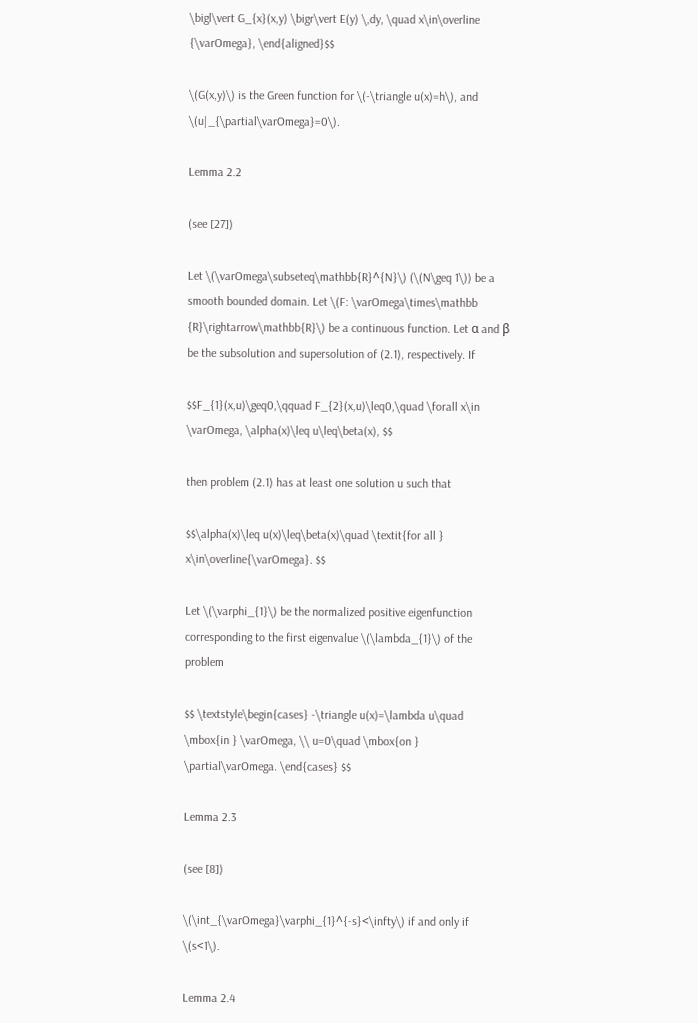\bigl\vert G_{x}(x,y) \bigr\vert E(y) \,dy, \quad x\in\overline {\varOmega}, \end{aligned}$$

\(G(x,y)\) is the Green function for \(-\triangle u(x)=h\), and \(u|_{\partial\varOmega}=0\).

Lemma 2.2

(see [27])

Let \(\varOmega\subseteq\mathbb{R}^{N}\) (\(N\geq 1\)) be a smooth bounded domain. Let \(F: \varOmega\times\mathbb {R}\rightarrow\mathbb{R}\) be a continuous function. Let α and β be the subsolution and supersolution of (2.1), respectively. If

$$F_{1}(x,u)\geq0,\qquad F_{2}(x,u)\leq0,\quad \forall x\in \varOmega, \alpha(x)\leq u\leq\beta(x), $$

then problem (2.1) has at least one solution u such that

$$\alpha(x)\leq u(x)\leq\beta(x)\quad \textit{for all } x\in\overline{\varOmega}. $$

Let \(\varphi_{1}\) be the normalized positive eigenfunction corresponding to the first eigenvalue \(\lambda_{1}\) of the problem

$$ \textstyle\begin{cases} -\triangle u(x)=\lambda u\quad \mbox{in } \varOmega, \\ u=0\quad \mbox{on } \partial\varOmega. \end{cases} $$

Lemma 2.3

(see [8])

\(\int_{\varOmega}\varphi_{1}^{-s}<\infty\) if and only if \(s<1\).

Lemma 2.4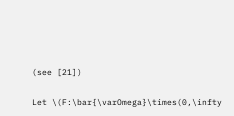(see [21])

Let \(F:\bar{\varOmega}\times(0,\infty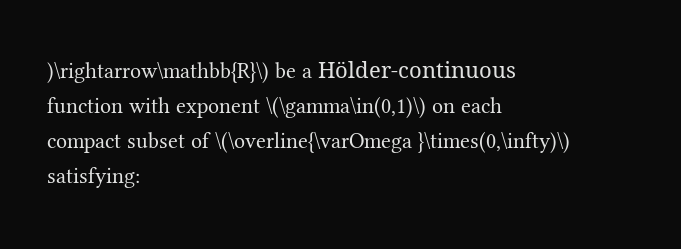)\rightarrow\mathbb{R}\) be a Hölder-continuous function with exponent \(\gamma\in(0,1)\) on each compact subset of \(\overline{\varOmega }\times(0,\infty)\) satisfying: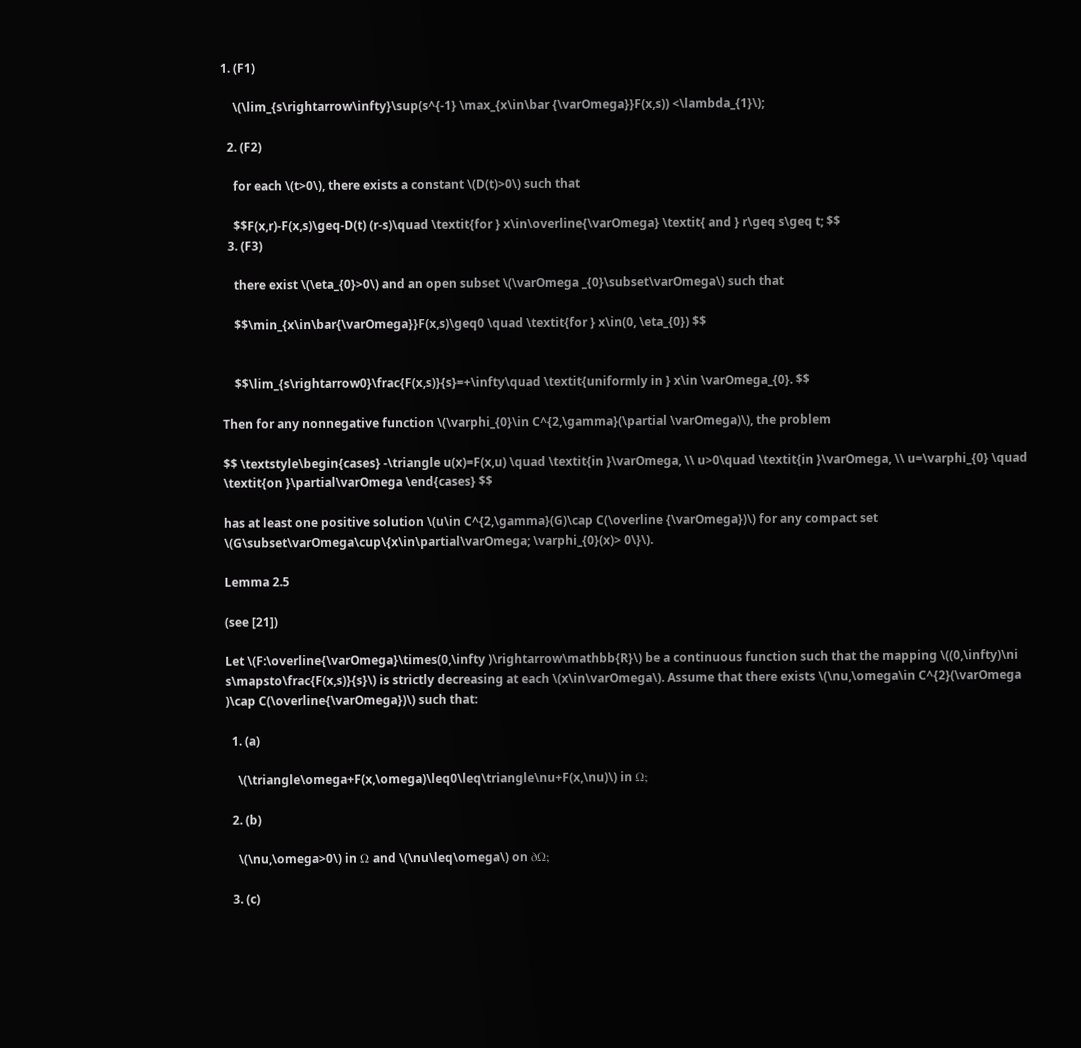1. (F1)

    \(\lim_{s\rightarrow\infty}\sup(s^{-1} \max_{x\in\bar {\varOmega}}F(x,s)) <\lambda_{1}\);

  2. (F2)

    for each \(t>0\), there exists a constant \(D(t)>0\) such that

    $$F(x,r)-F(x,s)\geq-D(t) (r-s)\quad \textit{for } x\in\overline{\varOmega} \textit{ and } r\geq s\geq t; $$
  3. (F3)

    there exist \(\eta_{0}>0\) and an open subset \(\varOmega _{0}\subset\varOmega\) such that

    $$\min_{x\in\bar{\varOmega}}F(x,s)\geq0 \quad \textit{for } x\in(0, \eta_{0}) $$


    $$\lim_{s\rightarrow0}\frac{F(x,s)}{s}=+\infty\quad \textit{uniformly in } x\in \varOmega_{0}. $$

Then for any nonnegative function \(\varphi_{0}\in C^{2,\gamma}(\partial \varOmega)\), the problem

$$ \textstyle\begin{cases} -\triangle u(x)=F(x,u) \quad \textit{in }\varOmega, \\ u>0\quad \textit{in }\varOmega, \\ u=\varphi_{0} \quad \textit{on }\partial\varOmega \end{cases} $$

has at least one positive solution \(u\in C^{2,\gamma}(G)\cap C(\overline {\varOmega})\) for any compact set \(G\subset\varOmega\cup\{x\in\partial\varOmega; \varphi_{0}(x)> 0\}\).

Lemma 2.5

(see [21])

Let \(F:\overline{\varOmega}\times(0,\infty )\rightarrow\mathbb{R}\) be a continuous function such that the mapping \((0,\infty)\ni s\mapsto\frac{F(x,s)}{s}\) is strictly decreasing at each \(x\in\varOmega\). Assume that there exists \(\nu,\omega\in C^{2}(\varOmega )\cap C(\overline{\varOmega})\) such that:

  1. (a)

    \(\triangle\omega+F(x,\omega)\leq0\leq\triangle\nu+F(x,\nu)\) in Ω;

  2. (b)

    \(\nu,\omega>0\) in Ω and \(\nu\leq\omega\) on ∂Ω;

  3. (c)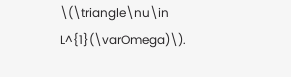\(\triangle\nu\in L^{1}(\varOmega)\).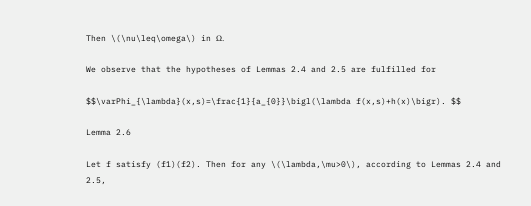Then \(\nu\leq\omega\) in Ω.

We observe that the hypotheses of Lemmas 2.4 and 2.5 are fulfilled for

$$\varPhi_{\lambda}(x,s)=\frac{1}{a_{0}}\bigl(\lambda f(x,s)+h(x)\bigr). $$

Lemma 2.6

Let f satisfy (f1)(f2). Then for any \(\lambda,\mu>0\), according to Lemmas 2.4 and 2.5,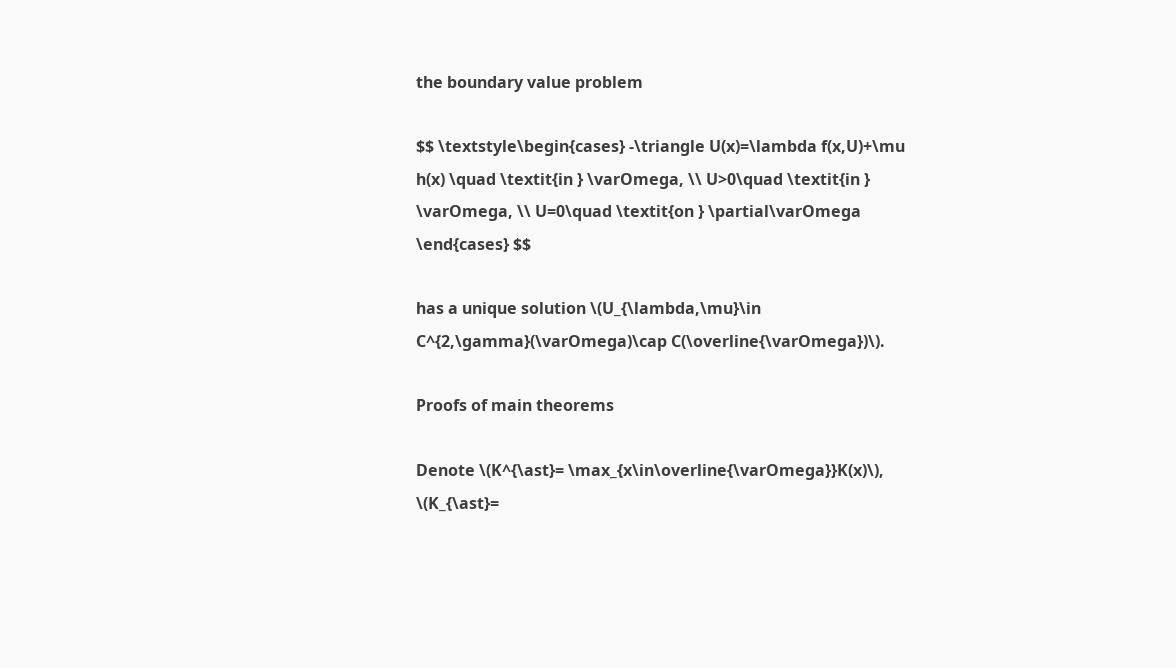the boundary value problem

$$ \textstyle\begin{cases} -\triangle U(x)=\lambda f(x,U)+\mu h(x) \quad \textit{in } \varOmega, \\ U>0\quad \textit{in } \varOmega, \\ U=0\quad \textit{on } \partial\varOmega \end{cases} $$

has a unique solution \(U_{\lambda,\mu}\in C^{2,\gamma}(\varOmega)\cap C(\overline{\varOmega})\).

Proofs of main theorems

Denote \(K^{\ast}= \max_{x\in\overline{\varOmega}}K(x)\), \(K_{\ast}=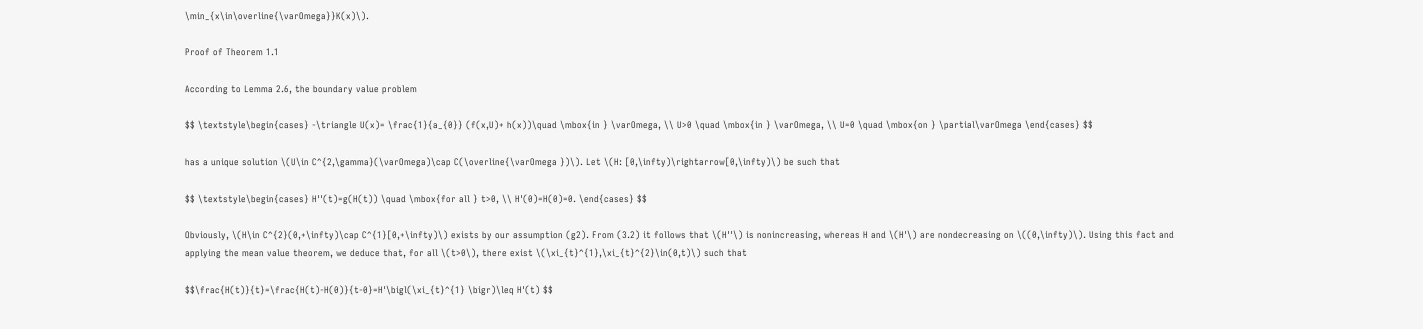\min_{x\in\overline{\varOmega}}K(x)\).

Proof of Theorem 1.1

According to Lemma 2.6, the boundary value problem

$$ \textstyle\begin{cases} -\triangle U(x)= \frac{1}{a_{0}} (f(x,U)+ h(x))\quad \mbox{in } \varOmega, \\ U>0 \quad \mbox{in } \varOmega, \\ U=0 \quad \mbox{on } \partial\varOmega \end{cases} $$

has a unique solution \(U\in C^{2,\gamma}(\varOmega)\cap C(\overline{\varOmega })\). Let \(H: [0,\infty)\rightarrow[0,\infty)\) be such that

$$ \textstyle\begin{cases} H''(t)=g(H(t)) \quad \mbox{for all } t>0, \\ H'(0)=H(0)=0. \end{cases} $$

Obviously, \(H\in C^{2}(0,+\infty)\cap C^{1}[0,+\infty)\) exists by our assumption (g2). From (3.2) it follows that \(H''\) is nonincreasing, whereas H and \(H'\) are nondecreasing on \((0,\infty)\). Using this fact and applying the mean value theorem, we deduce that, for all \(t>0\), there exist \(\xi_{t}^{1},\xi_{t}^{2}\in(0,t)\) such that

$$\frac{H(t)}{t}=\frac{H(t)-H(0)}{t-0}=H'\bigl(\xi_{t}^{1} \bigr)\leq H'(t) $$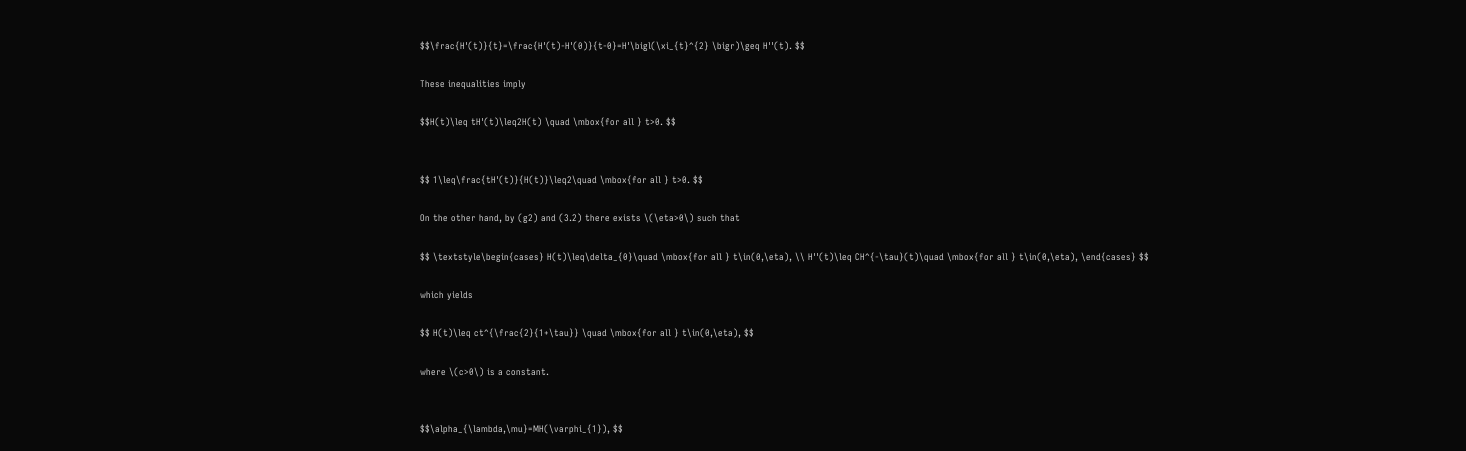$$\frac{H'(t)}{t}=\frac{H'(t)-H'(0)}{t-0}=H'\bigl(\xi_{t}^{2} \bigr)\geq H''(t). $$

These inequalities imply

$$H(t)\leq tH'(t)\leq2H(t) \quad \mbox{for all } t>0. $$


$$ 1\leq\frac{tH'(t)}{H(t)}\leq2\quad \mbox{for all } t>0. $$

On the other hand, by (g2) and (3.2) there exists \(\eta>0\) such that

$$ \textstyle\begin{cases} H(t)\leq\delta_{0}\quad \mbox{for all } t\in(0,\eta), \\ H''(t)\leq CH^{-\tau}(t)\quad \mbox{for all } t\in(0,\eta), \end{cases} $$

which yields

$$ H(t)\leq ct^{\frac{2}{1+\tau}} \quad \mbox{for all } t\in(0,\eta), $$

where \(c>0\) is a constant.


$$\alpha_{\lambda,\mu}=MH(\varphi_{1}), $$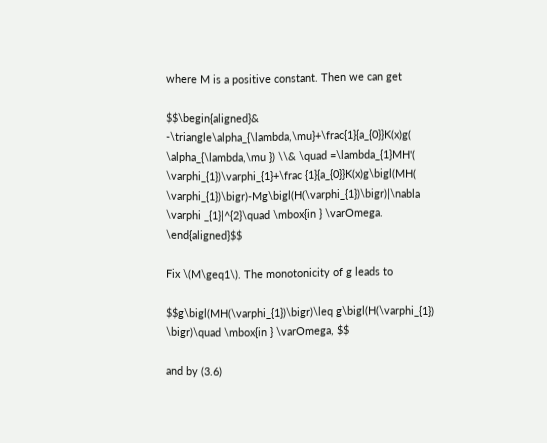where M is a positive constant. Then we can get

$$\begin{aligned}& -\triangle\alpha_{\lambda,\mu}+\frac{1}{a_{0}}K(x)g( \alpha_{\lambda,\mu }) \\& \quad =\lambda_{1}MH'( \varphi_{1})\varphi_{1}+\frac {1}{a_{0}}K(x)g\bigl(MH( \varphi_{1})\bigr)-Mg\bigl(H(\varphi_{1})\bigr)|\nabla \varphi _{1}|^{2}\quad \mbox{in } \varOmega. \end{aligned}$$

Fix \(M\geq1\). The monotonicity of g leads to

$$g\bigl(MH(\varphi_{1})\bigr)\leq g\bigl(H(\varphi_{1}) \bigr)\quad \mbox{in } \varOmega, $$

and by (3.6)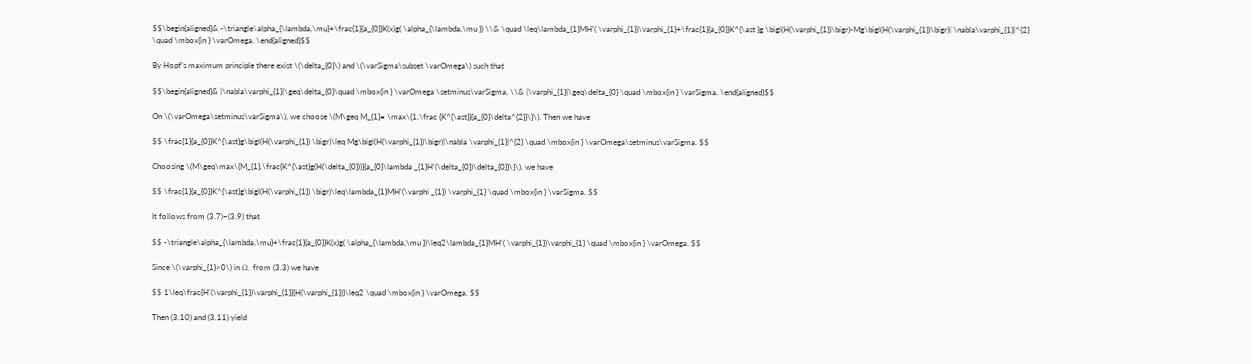$$\begin{aligned}& -\triangle\alpha_{\lambda,\mu}+\frac{1}{a_{0}}K(x)g( \alpha_{\lambda,\mu }) \\& \quad \leq\lambda_{1}MH'( \varphi_{1})\varphi_{1}+\frac{1}{a_{0}}K^{\ast }g \bigl(H(\varphi_{1})\bigr)-Mg\bigl(H(\varphi_{1})\bigr)| \nabla\varphi_{1}|^{2} \quad \mbox{in } \varOmega. \end{aligned}$$

By Hopf’s maximum principle there exist \(\delta_{0}\) and \(\varSigma\subset \varOmega\) such that

$$\begin{aligned}& |\nabla\varphi_{1}|\geq\delta_{0}\quad \mbox{in } \varOmega \setminus\varSigma, \\& |\varphi_{1}|\geq\delta_{0} \quad \mbox{in } \varSigma. \end{aligned}$$

On \(\varOmega\setminus\varSigma\), we choose \(M\geq M_{1}= \max\{1,\frac {K^{\ast}}{a_{0}\delta^{2}}\}\). Then we have

$$ \frac{1}{a_{0}}K^{\ast}g\bigl(H(\varphi_{1}) \bigr)\leq Mg\bigl(H(\varphi_{1})\bigr)|\nabla \varphi_{1}|^{2} \quad \mbox{in } \varOmega\setminus\varSigma. $$

Choosing \(M\geq\max\{M_{1},\frac{K^{\ast}g(H(\delta_{0}))}{a_{0}\lambda _{1}H'(\delta_{0})\delta_{0}}\}\), we have

$$ \frac{1}{a_{0}}K^{\ast}g\bigl(H(\varphi_{1}) \bigr)\leq\lambda_{1}MH'(\varphi _{1}) \varphi_{1} \quad \mbox{in } \varSigma. $$

It follows from (3.7)–(3.9) that

$$ -\triangle\alpha_{\lambda,\mu}+\frac{1}{a_{0}}K(x)g( \alpha_{\lambda,\mu })\leq2\lambda_{1}MH'( \varphi_{1})\varphi_{1} \quad \mbox{in } \varOmega. $$

Since \(\varphi_{1}>0\) in Ω, from (3.3) we have

$$ 1\leq\frac{H'(\varphi_{1})\varphi_{1}}{H(\varphi_{1})}\leq2 \quad \mbox{in } \varOmega. $$

Then (3.10) and (3.11) yield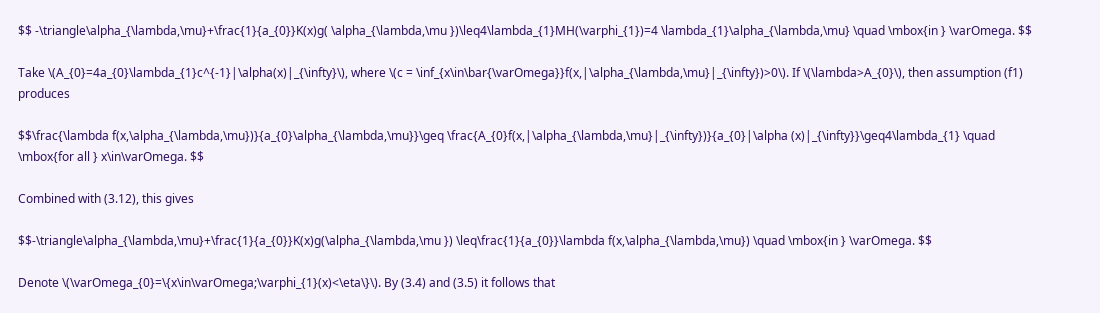$$ -\triangle\alpha_{\lambda,\mu}+\frac{1}{a_{0}}K(x)g( \alpha_{\lambda,\mu })\leq4\lambda_{1}MH(\varphi_{1})=4 \lambda_{1}\alpha_{\lambda,\mu} \quad \mbox{in } \varOmega. $$

Take \(A_{0}=4a_{0}\lambda_{1}c^{-1}|\alpha(x)|_{\infty}\), where \(c = \inf_{x\in\bar{\varOmega}}f(x,|\alpha_{\lambda,\mu}|_{\infty})>0\). If \(\lambda>A_{0}\), then assumption (f1) produces

$$\frac{\lambda f(x,\alpha_{\lambda,\mu})}{a_{0}\alpha_{\lambda,\mu}}\geq \frac{A_{0}f(x,|\alpha_{\lambda,\mu}|_{\infty})}{a_{0}|\alpha (x)|_{\infty}}\geq4\lambda_{1} \quad \mbox{for all } x\in\varOmega. $$

Combined with (3.12), this gives

$$-\triangle\alpha_{\lambda,\mu}+\frac{1}{a_{0}}K(x)g(\alpha_{\lambda,\mu }) \leq\frac{1}{a_{0}}\lambda f(x,\alpha_{\lambda,\mu}) \quad \mbox{in } \varOmega. $$

Denote \(\varOmega_{0}=\{x\in\varOmega;\varphi_{1}(x)<\eta\}\). By (3.4) and (3.5) it follows that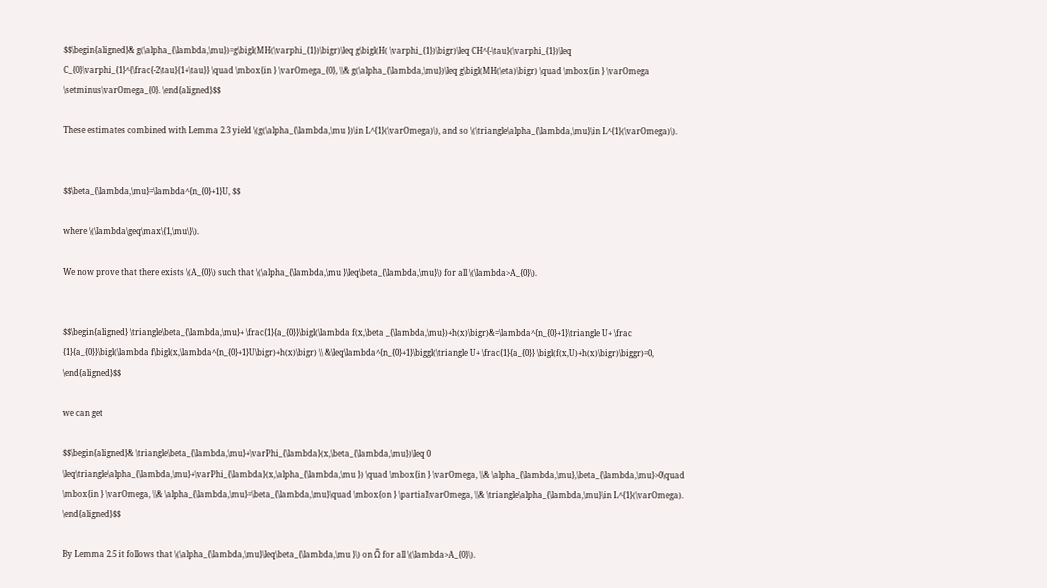$$\begin{aligned}& g(\alpha_{\lambda,\mu})=g\bigl(MH(\varphi_{1})\bigr)\leq g\bigl(H( \varphi_{1})\bigr)\leq CH^{-\tau}(\varphi_{1})\leq C_{0}\varphi_{1}^{\frac{-2\tau}{1+\tau}} \quad \mbox{in } \varOmega_{0}, \\& g(\alpha_{\lambda,\mu})\leq g\bigl(MH(\eta)\bigr) \quad \mbox{in } \varOmega \setminus\varOmega_{0}. \end{aligned}$$

These estimates combined with Lemma 2.3 yield \(g(\alpha_{\lambda,\mu })\in L^{1}(\varOmega)\), and so \(\triangle\alpha_{\lambda,\mu}\in L^{1}(\varOmega)\).


$$\beta_{\lambda,\mu}=\lambda^{n_{0}+1}U, $$

where \(\lambda\geq\max\{1,\mu\}\).

We now prove that there exists \(A_{0}\) such that \(\alpha_{\lambda,\mu }\leq\beta_{\lambda,\mu}\) for all \(\lambda>A_{0}\).


$$\begin{aligned} \triangle\beta_{\lambda,\mu}+ \frac{1}{a_{0}}\bigl(\lambda f(x,\beta _{\lambda,\mu})+h(x)\bigr)&=\lambda^{n_{0}+1}\triangle U+ \frac {1}{a_{0}}\bigl(\lambda f\bigl(x,\lambda^{n_{0}+1}U\bigr)+h(x)\bigr) \\ &\leq\lambda^{n_{0}+1}\biggl(\triangle U+ \frac{1}{a_{0}} \bigl(f(x,U)+h(x)\bigr)\biggr)=0, \end{aligned}$$

we can get

$$\begin{aligned}& \triangle\beta_{\lambda,\mu}+\varPhi_{\lambda}(x,\beta_{\lambda,\mu})\leq 0 \leq\triangle\alpha_{\lambda,\mu}+\varPhi_{\lambda}(x,\alpha_{\lambda,\mu }) \quad \mbox{in } \varOmega, \\& \alpha_{\lambda,\mu},\beta_{\lambda,\mu}>0\quad \mbox{in } \varOmega, \\& \alpha_{\lambda,\mu}=\beta_{\lambda,\mu}\quad \mbox{on } \partial\varOmega, \\& \triangle\alpha_{\lambda,\mu}\in L^{1}(\varOmega). \end{aligned}$$

By Lemma 2.5 it follows that \(\alpha_{\lambda,\mu}\leq\beta_{\lambda,\mu }\) on Ω̅ for all \(\lambda>A_{0}\).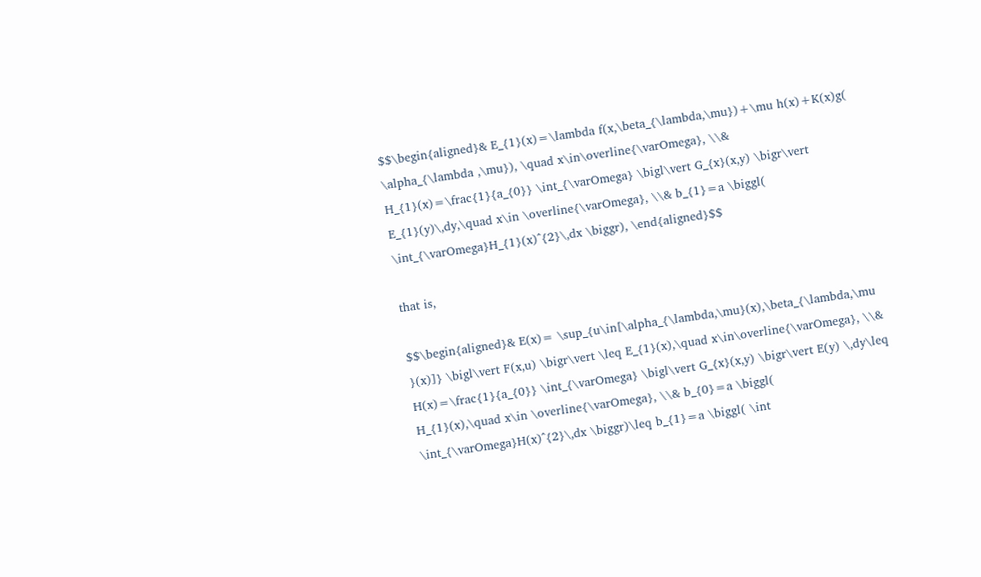$$\begin{aligned}& E_{1}(x)=\lambda f(x,\beta_{\lambda,\mu})+\mu h(x)+K(x)g( \alpha_{\lambda ,\mu}), \quad x\in\overline{\varOmega}, \\& H_{1}(x)=\frac{1}{a_{0}} \int_{\varOmega} \bigl\vert G_{x}(x,y) \bigr\vert E_{1}(y)\,dy,\quad x\in \overline{\varOmega}, \\& b_{1}=a \biggl( \int_{\varOmega}H_{1}(x)^{2}\,dx \biggr), \end{aligned}$$

that is,

$$\begin{aligned}& E(x)= \sup_{u\in[\alpha_{\lambda,\mu}(x),\beta_{\lambda,\mu }(x)]} \bigl\vert F(x,u) \bigr\vert \leq E_{1}(x),\quad x\in\overline{\varOmega}, \\& H(x)=\frac{1}{a_{0}} \int_{\varOmega} \bigl\vert G_{x}(x,y) \bigr\vert E(y) \,dy\leq H_{1}(x),\quad x\in \overline{\varOmega}, \\& b_{0}=a \biggl( \int_{\varOmega}H(x)^{2}\,dx \biggr)\leq b_{1}=a \biggl( \int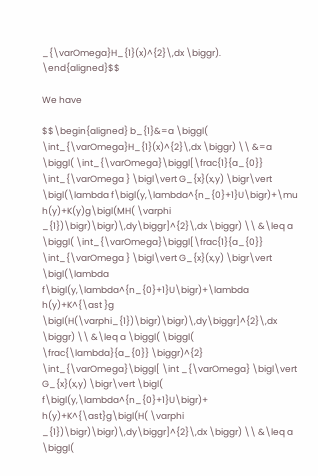_{\varOmega}H_{1}(x)^{2}\,dx \biggr). \end{aligned}$$

We have

$$\begin{aligned} b_{1}&=a \biggl( \int_{\varOmega}H_{1}(x)^{2}\,dx \biggr) \\ &=a \biggl( \int_{\varOmega}\biggl[\frac{1}{a_{0}} \int_{\varOmega } \bigl\vert G_{x}(x,y) \bigr\vert \bigl(\lambda f\bigl(y,\lambda^{n_{0}+1}U\bigr)+\mu h(y)+K(y)g\bigl(MH( \varphi _{1})\bigr)\bigr)\,dy\biggr]^{2}\,dx \biggr) \\ &\leq a \biggl( \int_{\varOmega}\biggl[\frac{1}{a_{0}} \int_{\varOmega } \bigl\vert G_{x}(x,y) \bigr\vert \bigl(\lambda f\bigl(y,\lambda^{n_{0}+1}U\bigr)+\lambda h(y)+K^{\ast }g \bigl(H(\varphi_{1})\bigr)\bigr)\,dy\biggr]^{2}\,dx \biggr) \\ &\leq a \biggl( \biggl( \frac{\lambda}{a_{0}} \biggr)^{2} \int_{\varOmega}\biggl[ \int _{\varOmega} \bigl\vert G_{x}(x,y) \bigr\vert \bigl( f\bigl(y,\lambda^{n_{0}+1}U\bigr)+ h(y)+K^{\ast}g\bigl(H( \varphi _{1})\bigr)\bigr)\,dy\biggr]^{2}\,dx \biggr) \\ &\leq a \biggl(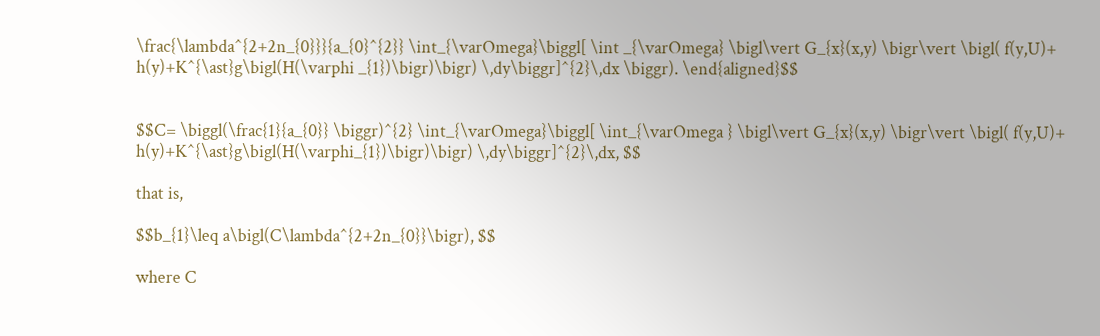\frac{\lambda^{2+2n_{0}}}{a_{0}^{2}} \int_{\varOmega}\biggl[ \int _{\varOmega} \bigl\vert G_{x}(x,y) \bigr\vert \bigl( f(y,U)+ h(y)+K^{\ast}g\bigl(H(\varphi _{1})\bigr)\bigr) \,dy\biggr]^{2}\,dx \biggr). \end{aligned}$$


$$C= \biggl(\frac{1}{a_{0}} \biggr)^{2} \int_{\varOmega}\biggl[ \int_{\varOmega } \bigl\vert G_{x}(x,y) \bigr\vert \bigl( f(y,U)+ h(y)+K^{\ast}g\bigl(H(\varphi_{1})\bigr)\bigr) \,dy\biggr]^{2}\,dx, $$

that is,

$$b_{1}\leq a\bigl(C\lambda^{2+2n_{0}}\bigr), $$

where C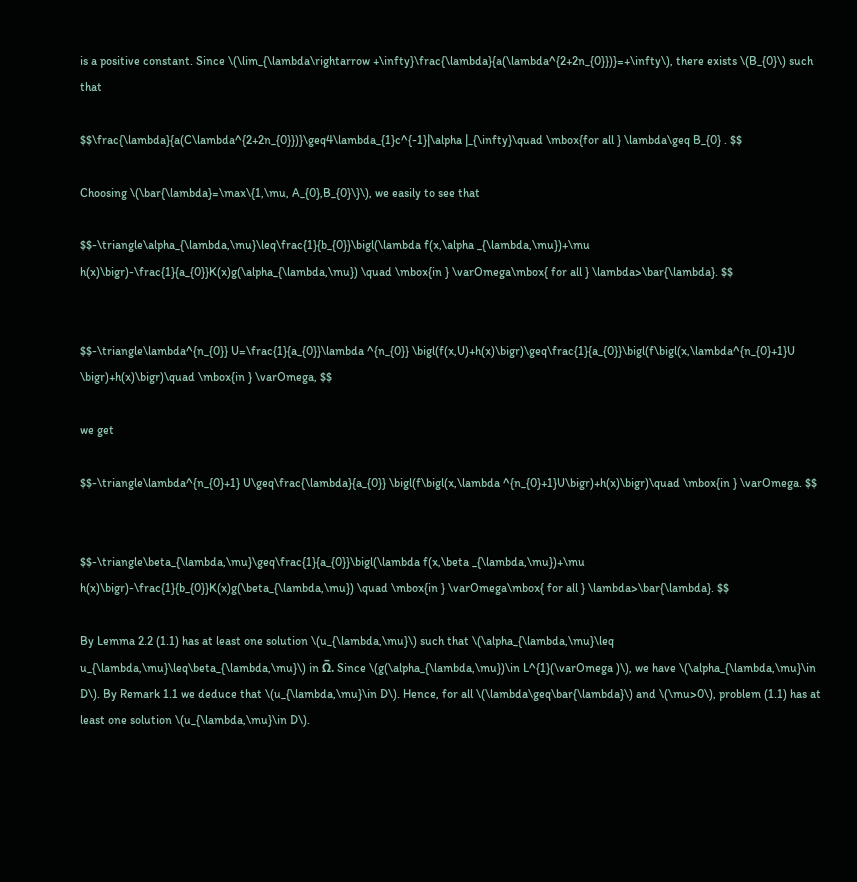is a positive constant. Since \(\lim_{\lambda\rightarrow +\infty}\frac{\lambda}{a(\lambda^{2+2n_{0}})}=+\infty\), there exists \(B_{0}\) such that

$$\frac{\lambda}{a(C\lambda^{2+2n_{0}})}\geq4\lambda_{1}c^{-1}|\alpha |_{\infty}\quad \mbox{for all } \lambda\geq B_{0} . $$

Choosing \(\bar{\lambda}=\max\{1,\mu, A_{0},B_{0}\}\), we easily to see that

$$-\triangle\alpha_{\lambda,\mu}\leq\frac{1}{b_{0}}\bigl(\lambda f(x,\alpha _{\lambda,\mu})+\mu h(x)\bigr)-\frac{1}{a_{0}}K(x)g(\alpha_{\lambda,\mu}) \quad \mbox{in } \varOmega\mbox{ for all } \lambda>\bar{\lambda}. $$


$$-\triangle\lambda^{n_{0}} U=\frac{1}{a_{0}}\lambda ^{n_{0}} \bigl(f(x,U)+h(x)\bigr)\geq\frac{1}{a_{0}}\bigl(f\bigl(x,\lambda^{n_{0}+1}U \bigr)+h(x)\bigr)\quad \mbox{in } \varOmega, $$

we get

$$-\triangle\lambda^{n_{0}+1} U\geq\frac{\lambda}{a_{0}} \bigl(f\bigl(x,\lambda ^{n_{0}+1}U\bigr)+h(x)\bigr)\quad \mbox{in } \varOmega. $$


$$-\triangle\beta_{\lambda,\mu}\geq\frac{1}{a_{0}}\bigl(\lambda f(x,\beta _{\lambda,\mu})+\mu h(x)\bigr)-\frac{1}{b_{0}}K(x)g(\beta_{\lambda,\mu}) \quad \mbox{in } \varOmega\mbox{ for all } \lambda>\bar{\lambda}. $$

By Lemma 2.2 (1.1) has at least one solution \(u_{\lambda,\mu}\) such that \(\alpha_{\lambda,\mu}\leq u_{\lambda,\mu}\leq\beta_{\lambda,\mu}\) in Ω̅. Since \(g(\alpha_{\lambda,\mu})\in L^{1}(\varOmega )\), we have \(\alpha_{\lambda,\mu}\in D\). By Remark 1.1 we deduce that \(u_{\lambda,\mu}\in D\). Hence, for all \(\lambda\geq\bar{\lambda}\) and \(\mu>0\), problem (1.1) has at least one solution \(u_{\lambda,\mu}\in D\).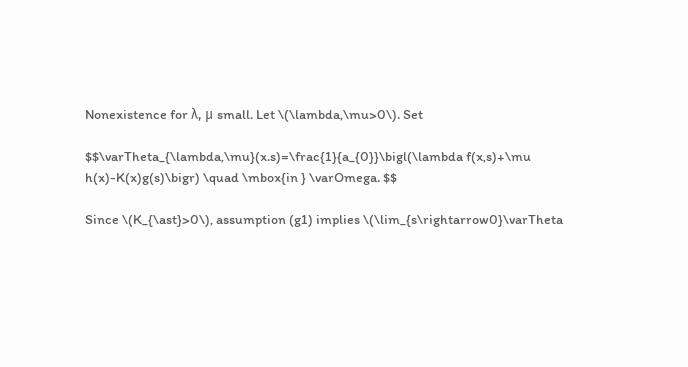Nonexistence for λ, μ small. Let \(\lambda,\mu>0\). Set

$$\varTheta_{\lambda,\mu}(x.s)=\frac{1}{a_{0}}\bigl(\lambda f(x,s)+\mu h(x)-K(x)g(s)\bigr) \quad \mbox{in } \varOmega. $$

Since \(K_{\ast}>0\), assumption (g1) implies \(\lim_{s\rightarrow0}\varTheta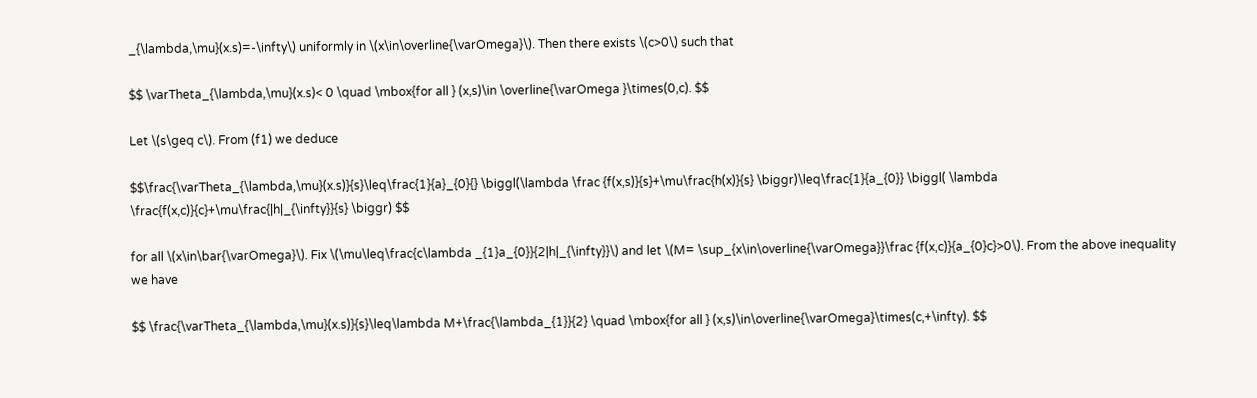_{\lambda,\mu}(x.s)=-\infty\) uniformly in \(x\in\overline{\varOmega}\). Then there exists \(c>0\) such that

$$ \varTheta_{\lambda,\mu}(x.s)< 0 \quad \mbox{for all } (x,s)\in \overline{\varOmega }\times(0,c). $$

Let \(s\geq c\). From (f1) we deduce

$$\frac{\varTheta_{\lambda,\mu}(x.s)}{s}\leq\frac{1}{a}_{0}{} \biggl(\lambda \frac {f(x,s)}{s}+\mu\frac{h(x)}{s} \biggr)\leq\frac{1}{a_{0}} \biggl( \lambda \frac{f(x,c)}{c}+\mu\frac{|h|_{\infty}}{s} \biggr) $$

for all \(x\in\bar{\varOmega}\). Fix \(\mu\leq\frac{c\lambda _{1}a_{0}}{2|h|_{\infty}}\) and let \(M= \sup_{x\in\overline{\varOmega}}\frac {f(x,c)}{a_{0}c}>0\). From the above inequality we have

$$ \frac{\varTheta_{\lambda,\mu}(x.s)}{s}\leq\lambda M+\frac{\lambda_{1}}{2} \quad \mbox{for all } (x,s)\in\overline{\varOmega}\times(c,+\infty). $$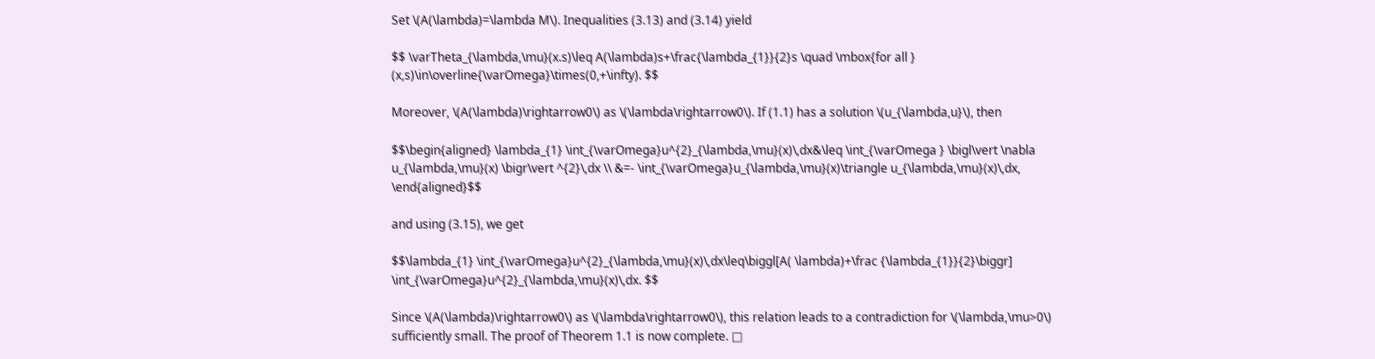Set \(A(\lambda)=\lambda M\). Inequalities (3.13) and (3.14) yield

$$ \varTheta_{\lambda,\mu}(x.s)\leq A(\lambda)s+\frac{\lambda_{1}}{2}s \quad \mbox{for all } (x,s)\in\overline{\varOmega}\times(0,+\infty). $$

Moreover, \(A(\lambda)\rightarrow0\) as \(\lambda\rightarrow0\). If (1.1) has a solution \(u_{\lambda,u}\), then

$$\begin{aligned} \lambda_{1} \int_{\varOmega}u^{2}_{\lambda,\mu}(x)\,dx&\leq \int_{\varOmega } \bigl\vert \nabla u_{\lambda,\mu}(x) \bigr\vert ^{2}\,dx \\ &=- \int_{\varOmega}u_{\lambda,\mu}(x)\triangle u_{\lambda,\mu}(x)\,dx, \end{aligned}$$

and using (3.15), we get

$$\lambda_{1} \int_{\varOmega}u^{2}_{\lambda,\mu}(x)\,dx\leq\biggl[A( \lambda)+\frac {\lambda_{1}}{2}\biggr] \int_{\varOmega}u^{2}_{\lambda,\mu}(x)\,dx. $$

Since \(A(\lambda)\rightarrow0\) as \(\lambda\rightarrow0\), this relation leads to a contradiction for \(\lambda,\mu>0\) sufficiently small. The proof of Theorem 1.1 is now complete. □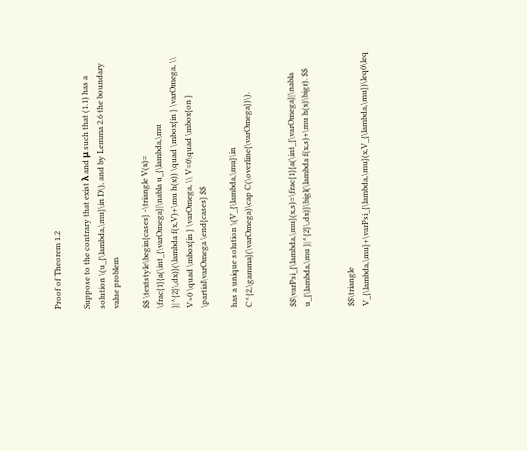Proof of Theorem 1.2

Suppose to the contrary that exist λ and μ such that (1.1) has a solution \(u_{\lambda,\mu}\in D\), and by Lemma 2.6 the boundary value problem

$$ \textstyle\begin{cases} -\triangle V(x)= \frac{1}{a(\int_{\varOmega}|\nabla u_{\lambda,\mu }|^{2}\,dx)}(\lambda f(x,V)+\mu h(x)) \quad \mbox{in } \varOmega, \\ V>0 \quad \mbox{in } \varOmega, \\ V=0\quad \mbox{on } \partial\varOmega \end{cases} $$

has a unique solution \(V_{\lambda,\mu}\in C^{2,\gamma}(\varOmega)\cap C(\overline{\varOmega})\).


$$\varPsi_{\lambda,\mu}(x,s)=\frac{1}{a(\int_{\varOmega}|\nabla u_{\lambda,\mu }|^{2}\,dx)}\bigl(\lambda f(x,s)+\mu h(x)\bigr). $$


$$\triangle V_{\lambda,\mu}+\varPsi_{\lambda,\mu}(x,V_{\lambda,\mu})\leq0\leq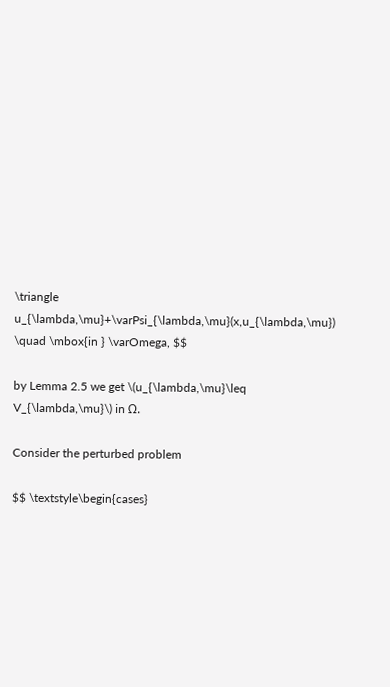\triangle u_{\lambda,\mu}+\varPsi_{\lambda,\mu}(x,u_{\lambda,\mu}) \quad \mbox{in } \varOmega, $$

by Lemma 2.5 we get \(u_{\lambda,\mu}\leq V_{\lambda,\mu}\) in Ω.

Consider the perturbed problem

$$ \textstyle\begin{cases}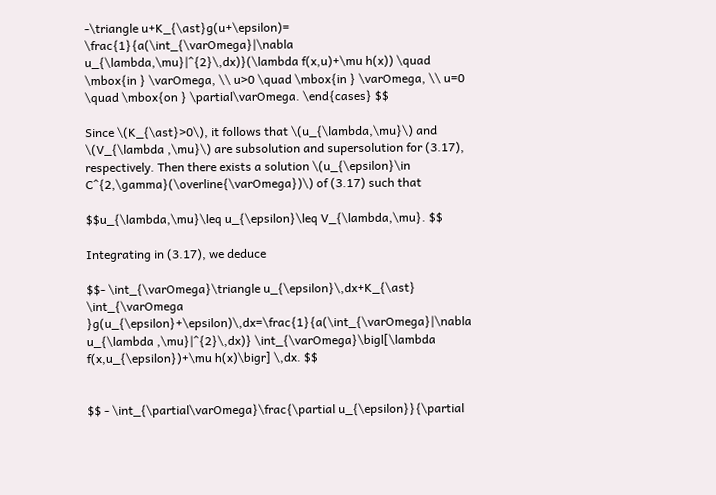-\triangle u+K_{\ast}g(u+\epsilon)= \frac{1}{a(\int_{\varOmega}|\nabla u_{\lambda,\mu}|^{2}\,dx)}(\lambda f(x,u)+\mu h(x)) \quad \mbox{in } \varOmega, \\ u>0 \quad \mbox{in } \varOmega, \\ u=0 \quad \mbox{on } \partial\varOmega. \end{cases} $$

Since \(K_{\ast}>0\), it follows that \(u_{\lambda,\mu}\) and \(V_{\lambda ,\mu}\) are subsolution and supersolution for (3.17), respectively. Then there exists a solution \(u_{\epsilon}\in C^{2,\gamma}(\overline{\varOmega})\) of (3.17) such that

$$u_{\lambda,\mu}\leq u_{\epsilon}\leq V_{\lambda,\mu}. $$

Integrating in (3.17), we deduce

$$- \int_{\varOmega}\triangle u_{\epsilon}\,dx+K_{\ast} \int_{\varOmega }g(u_{\epsilon}+\epsilon)\,dx=\frac{1}{a(\int_{\varOmega}|\nabla u_{\lambda ,\mu}|^{2}\,dx)} \int_{\varOmega}\bigl[\lambda f(x,u_{\epsilon})+\mu h(x)\bigr] \,dx. $$


$$ - \int_{\partial\varOmega}\frac{\partial u_{\epsilon}}{\partial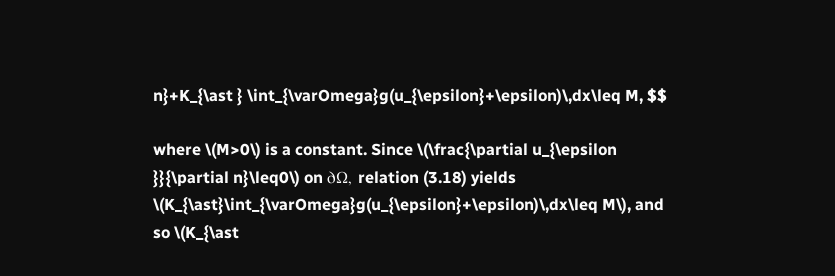n}+K_{\ast } \int_{\varOmega}g(u_{\epsilon}+\epsilon)\,dx\leq M, $$

where \(M>0\) is a constant. Since \(\frac{\partial u_{\epsilon }}{\partial n}\leq0\) on ∂Ω, relation (3.18) yields \(K_{\ast}\int_{\varOmega}g(u_{\epsilon}+\epsilon)\,dx\leq M\), and so \(K_{\ast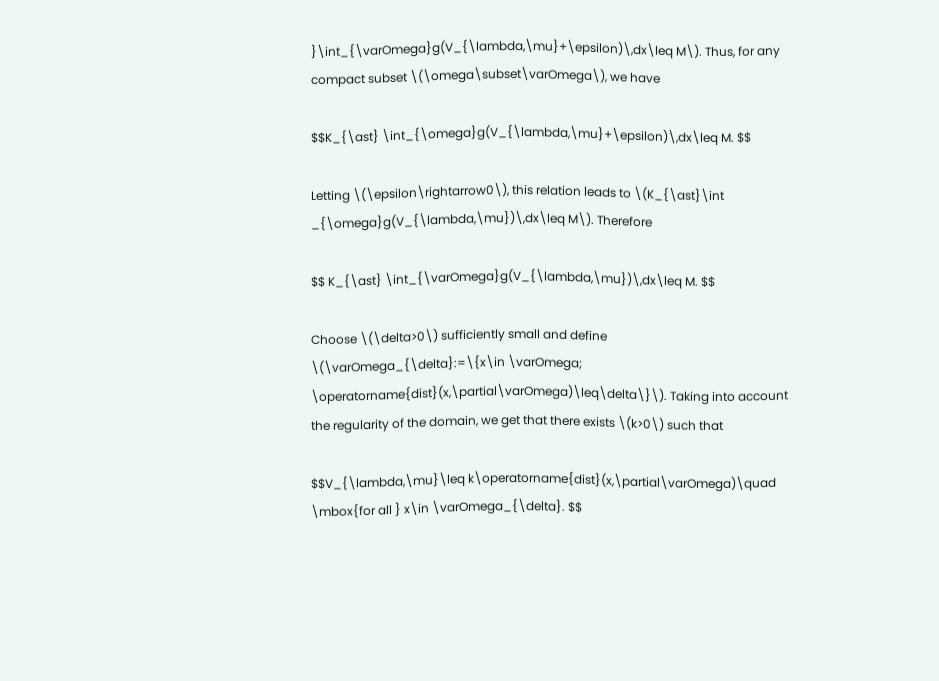}\int_{\varOmega}g(V_{\lambda,\mu}+\epsilon)\,dx\leq M\). Thus, for any compact subset \(\omega\subset\varOmega\), we have

$$K_{\ast} \int_{\omega}g(V_{\lambda,\mu}+\epsilon)\,dx\leq M. $$

Letting \(\epsilon\rightarrow0\), this relation leads to \(K_{\ast}\int _{\omega}g(V_{\lambda,\mu})\,dx\leq M\). Therefore

$$ K_{\ast} \int_{\varOmega}g(V_{\lambda,\mu})\,dx\leq M. $$

Choose \(\delta>0\) sufficiently small and define \(\varOmega_{\delta}:=\{x\in \varOmega; \operatorname{dist}(x,\partial\varOmega)\leq\delta\}\). Taking into account the regularity of the domain, we get that there exists \(k>0\) such that

$$V_{\lambda,\mu}\leq k\operatorname{dist}(x,\partial\varOmega)\quad \mbox{for all } x\in \varOmega_{\delta}. $$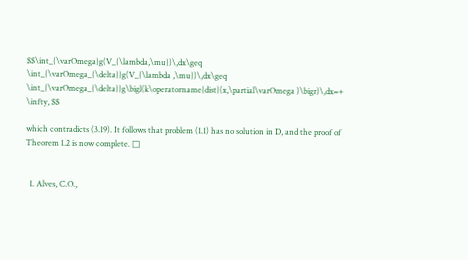$$\int_{\varOmega}g(V_{\lambda,\mu})\,dx\geq \int_{\varOmega_{\delta}}g(V_{\lambda ,\mu})\,dx\geq \int_{\varOmega_{\delta}}g\bigl(k\operatorname{dist}(x,\partial\varOmega )\bigr)\,dx=+ \infty, $$

which contradicts (3.19). It follows that problem (1.1) has no solution in D, and the proof of Theorem 1.2 is now complete. □


  1. Alves, C.O.,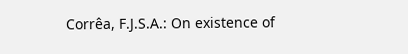Corrêa, F.J.S.A.: On existence of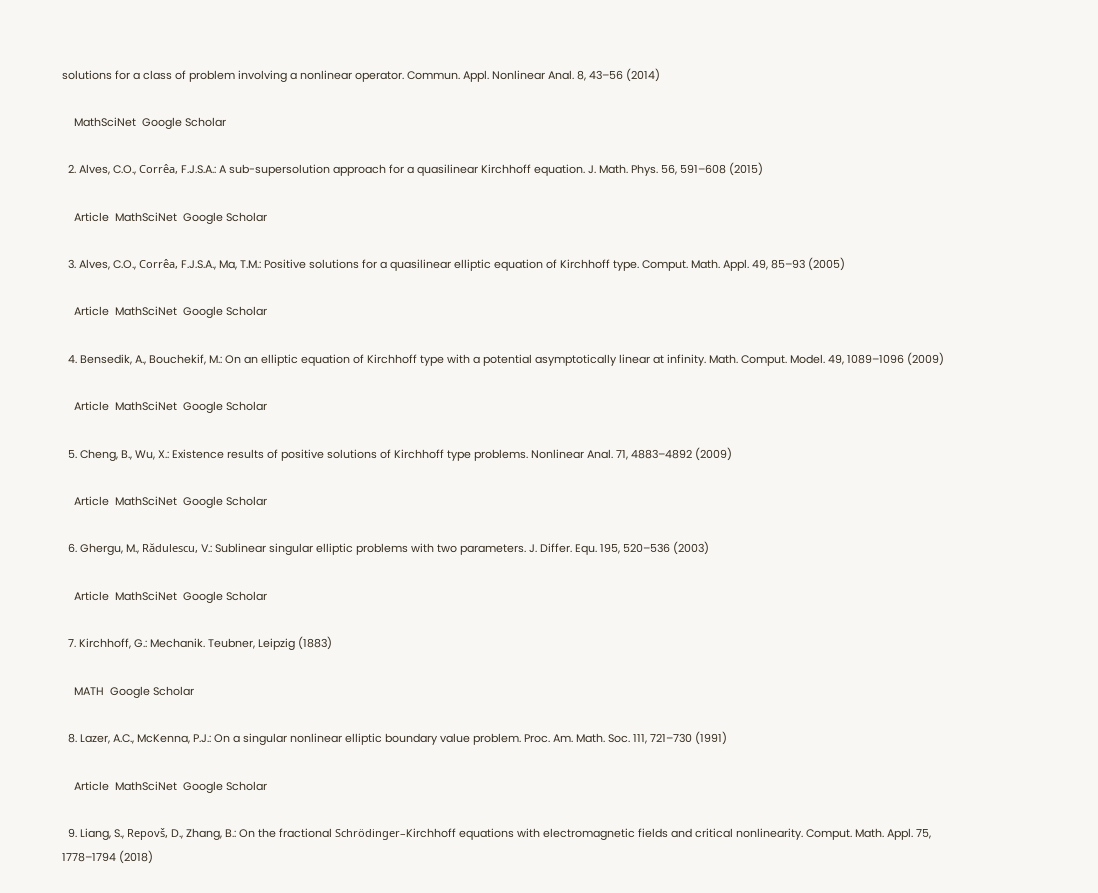solutions for a class of problem involving a nonlinear operator. Commun. Appl. Nonlinear Anal. 8, 43–56 (2014)

    MathSciNet  Google Scholar

  2. Alves, C.O., Corrêa, F.J.S.A.: A sub-supersolution approach for a quasilinear Kirchhoff equation. J. Math. Phys. 56, 591–608 (2015)

    Article  MathSciNet  Google Scholar

  3. Alves, C.O., Corrêa, F.J.S.A., Ma, T.M.: Positive solutions for a quasilinear elliptic equation of Kirchhoff type. Comput. Math. Appl. 49, 85–93 (2005)

    Article  MathSciNet  Google Scholar

  4. Bensedik, A., Bouchekif, M.: On an elliptic equation of Kirchhoff type with a potential asymptotically linear at infinity. Math. Comput. Model. 49, 1089–1096 (2009)

    Article  MathSciNet  Google Scholar

  5. Cheng, B., Wu, X.: Existence results of positive solutions of Kirchhoff type problems. Nonlinear Anal. 71, 4883–4892 (2009)

    Article  MathSciNet  Google Scholar

  6. Ghergu, M., Rădulescu, V.: Sublinear singular elliptic problems with two parameters. J. Differ. Equ. 195, 520–536 (2003)

    Article  MathSciNet  Google Scholar

  7. Kirchhoff, G.: Mechanik. Teubner, Leipzig (1883)

    MATH  Google Scholar

  8. Lazer, A.C., McKenna, P.J.: On a singular nonlinear elliptic boundary value problem. Proc. Am. Math. Soc. 111, 721–730 (1991)

    Article  MathSciNet  Google Scholar

  9. Liang, S., Repovš, D., Zhang, B.: On the fractional Schrödinger–Kirchhoff equations with electromagnetic fields and critical nonlinearity. Comput. Math. Appl. 75, 1778–1794 (2018)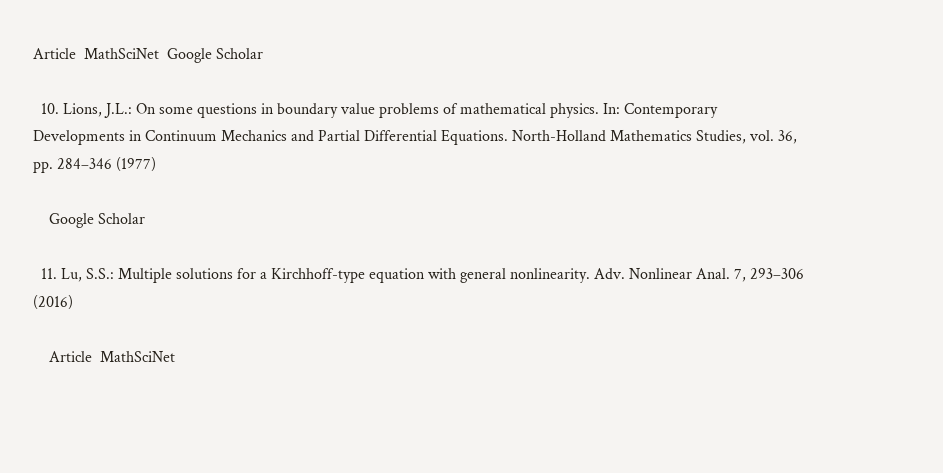Article  MathSciNet  Google Scholar

  10. Lions, J.L.: On some questions in boundary value problems of mathematical physics. In: Contemporary Developments in Continuum Mechanics and Partial Differential Equations. North-Holland Mathematics Studies, vol. 36, pp. 284–346 (1977)

    Google Scholar

  11. Lu, S.S.: Multiple solutions for a Kirchhoff-type equation with general nonlinearity. Adv. Nonlinear Anal. 7, 293–306 (2016)

    Article  MathSciNet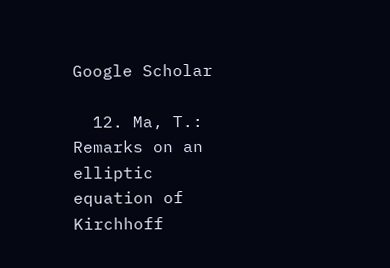Google Scholar

  12. Ma, T.: Remarks on an elliptic equation of Kirchhoff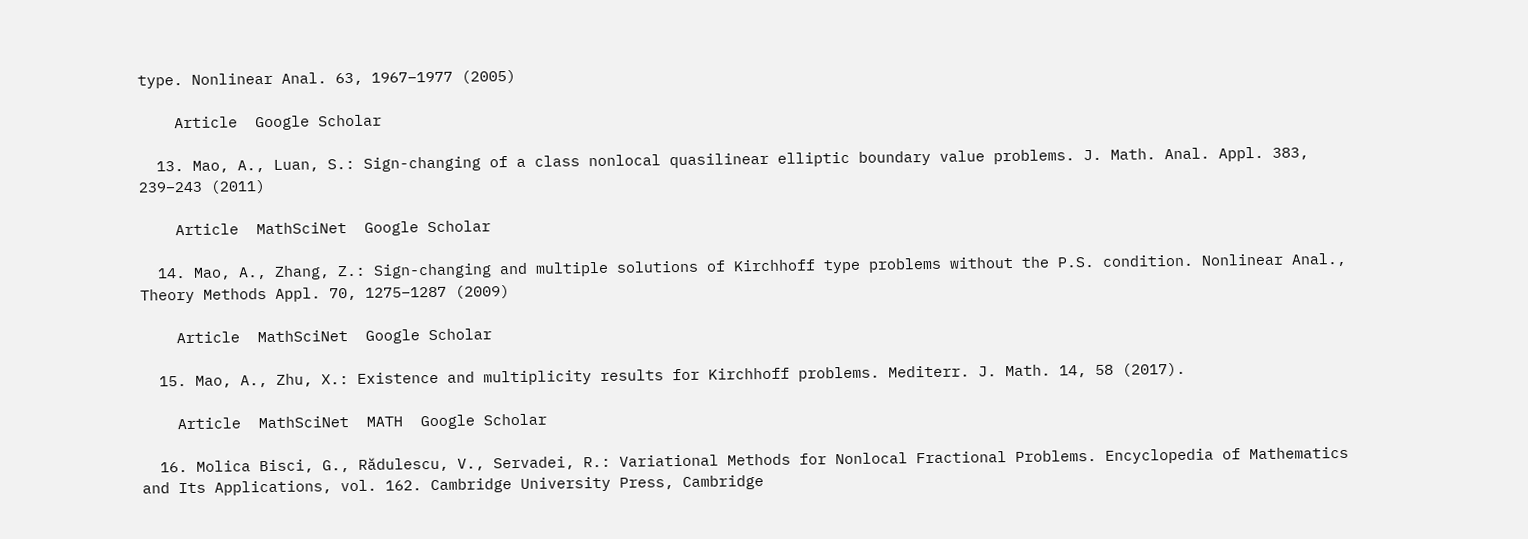type. Nonlinear Anal. 63, 1967–1977 (2005)

    Article  Google Scholar

  13. Mao, A., Luan, S.: Sign-changing of a class nonlocal quasilinear elliptic boundary value problems. J. Math. Anal. Appl. 383, 239–243 (2011)

    Article  MathSciNet  Google Scholar

  14. Mao, A., Zhang, Z.: Sign-changing and multiple solutions of Kirchhoff type problems without the P.S. condition. Nonlinear Anal., Theory Methods Appl. 70, 1275–1287 (2009)

    Article  MathSciNet  Google Scholar

  15. Mao, A., Zhu, X.: Existence and multiplicity results for Kirchhoff problems. Mediterr. J. Math. 14, 58 (2017).

    Article  MathSciNet  MATH  Google Scholar

  16. Molica Bisci, G., Rădulescu, V., Servadei, R.: Variational Methods for Nonlocal Fractional Problems. Encyclopedia of Mathematics and Its Applications, vol. 162. Cambridge University Press, Cambridge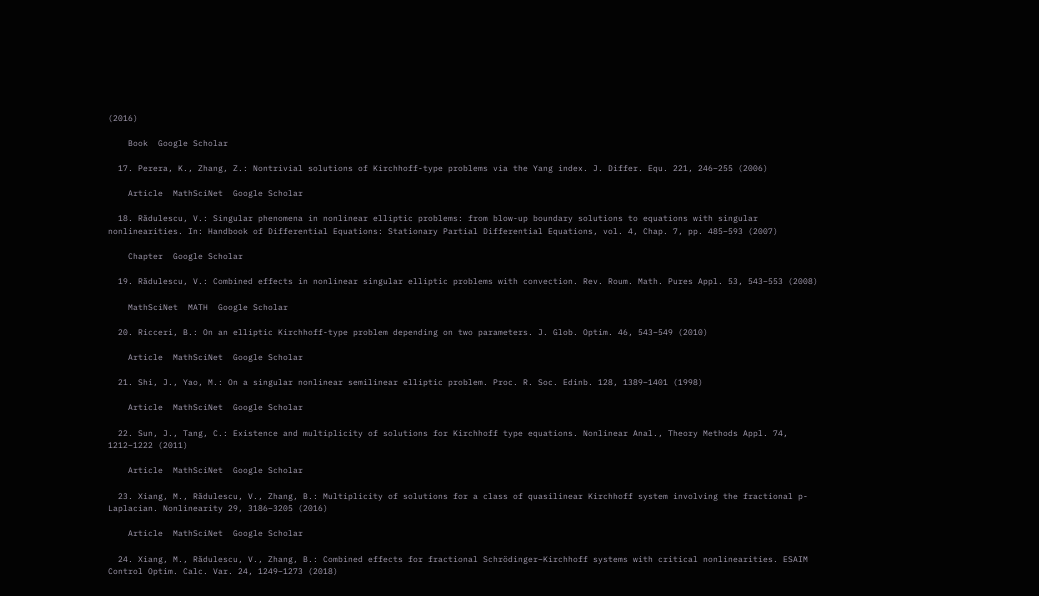(2016)

    Book  Google Scholar

  17. Perera, K., Zhang, Z.: Nontrivial solutions of Kirchhoff-type problems via the Yang index. J. Differ. Equ. 221, 246–255 (2006)

    Article  MathSciNet  Google Scholar

  18. Rădulescu, V.: Singular phenomena in nonlinear elliptic problems: from blow-up boundary solutions to equations with singular nonlinearities. In: Handbook of Differential Equations: Stationary Partial Differential Equations, vol. 4, Chap. 7, pp. 485–593 (2007)

    Chapter  Google Scholar

  19. Rădulescu, V.: Combined effects in nonlinear singular elliptic problems with convection. Rev. Roum. Math. Pures Appl. 53, 543–553 (2008)

    MathSciNet  MATH  Google Scholar

  20. Ricceri, B.: On an elliptic Kirchhoff-type problem depending on two parameters. J. Glob. Optim. 46, 543–549 (2010)

    Article  MathSciNet  Google Scholar

  21. Shi, J., Yao, M.: On a singular nonlinear semilinear elliptic problem. Proc. R. Soc. Edinb. 128, 1389–1401 (1998)

    Article  MathSciNet  Google Scholar

  22. Sun, J., Tang, C.: Existence and multiplicity of solutions for Kirchhoff type equations. Nonlinear Anal., Theory Methods Appl. 74, 1212–1222 (2011)

    Article  MathSciNet  Google Scholar

  23. Xiang, M., Rădulescu, V., Zhang, B.: Multiplicity of solutions for a class of quasilinear Kirchhoff system involving the fractional p-Laplacian. Nonlinearity 29, 3186–3205 (2016)

    Article  MathSciNet  Google Scholar

  24. Xiang, M., Rădulescu, V., Zhang, B.: Combined effects for fractional Schrödinger–Kirchhoff systems with critical nonlinearities. ESAIM Control Optim. Calc. Var. 24, 1249–1273 (2018)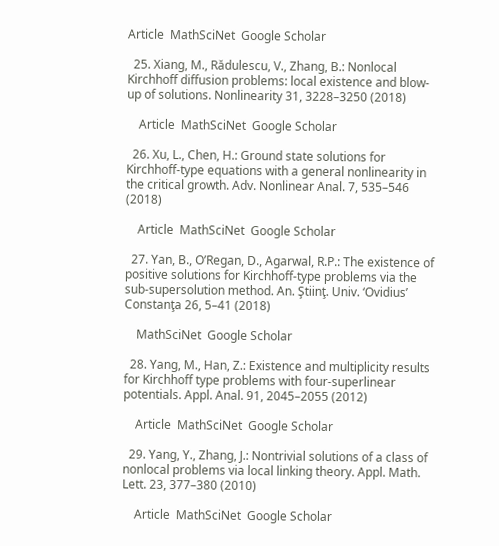Article  MathSciNet  Google Scholar

  25. Xiang, M., Rădulescu, V., Zhang, B.: Nonlocal Kirchhoff diffusion problems: local existence and blow-up of solutions. Nonlinearity 31, 3228–3250 (2018)

    Article  MathSciNet  Google Scholar

  26. Xu, L., Chen, H.: Ground state solutions for Kirchhoff-type equations with a general nonlinearity in the critical growth. Adv. Nonlinear Anal. 7, 535–546 (2018)

    Article  MathSciNet  Google Scholar

  27. Yan, B., O’Regan, D., Agarwal, R.P.: The existence of positive solutions for Kirchhoff-type problems via the sub-supersolution method. An. Ştiinţ. Univ. ‘Ovidius’ Constanţa 26, 5–41 (2018)

    MathSciNet  Google Scholar

  28. Yang, M., Han, Z.: Existence and multiplicity results for Kirchhoff type problems with four-superlinear potentials. Appl. Anal. 91, 2045–2055 (2012)

    Article  MathSciNet  Google Scholar

  29. Yang, Y., Zhang, J.: Nontrivial solutions of a class of nonlocal problems via local linking theory. Appl. Math. Lett. 23, 377–380 (2010)

    Article  MathSciNet  Google Scholar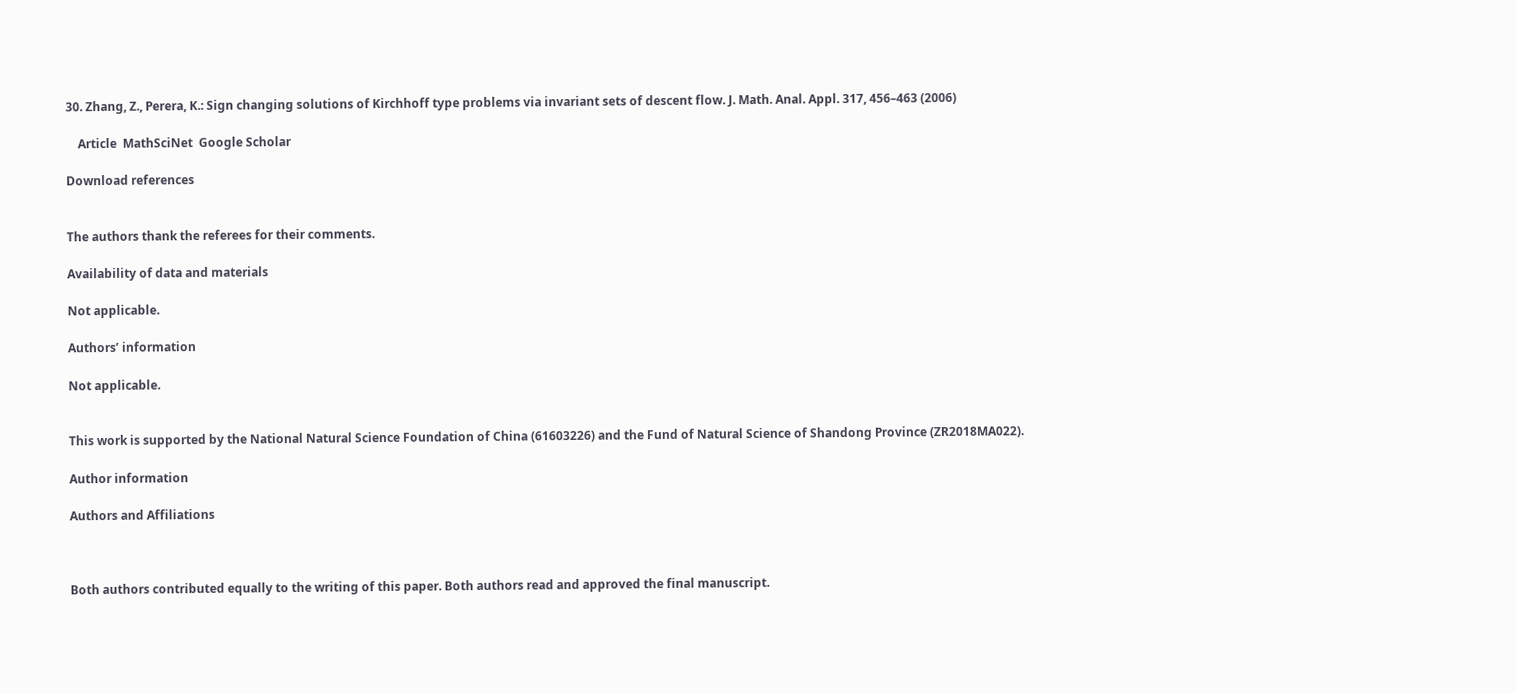30. Zhang, Z., Perera, K.: Sign changing solutions of Kirchhoff type problems via invariant sets of descent flow. J. Math. Anal. Appl. 317, 456–463 (2006)

    Article  MathSciNet  Google Scholar

Download references


The authors thank the referees for their comments.

Availability of data and materials

Not applicable.

Authors’ information

Not applicable.


This work is supported by the National Natural Science Foundation of China (61603226) and the Fund of Natural Science of Shandong Province (ZR2018MA022).

Author information

Authors and Affiliations



Both authors contributed equally to the writing of this paper. Both authors read and approved the final manuscript.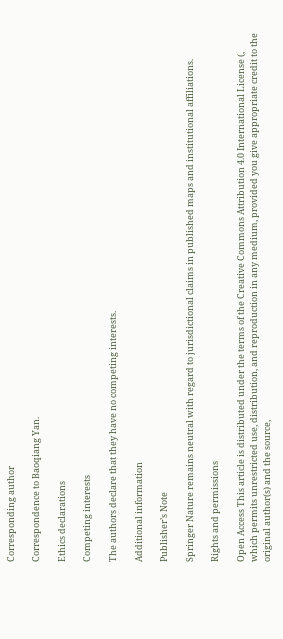Corresponding author

Correspondence to Baoqiang Yan.

Ethics declarations

Competing interests

The authors declare that they have no competing interests.

Additional information

Publisher’s Note

Springer Nature remains neutral with regard to jurisdictional claims in published maps and institutional affiliations.

Rights and permissions

Open Access This article is distributed under the terms of the Creative Commons Attribution 4.0 International License (, which permits unrestricted use, distribution, and reproduction in any medium, provided you give appropriate credit to the original author(s) and the source,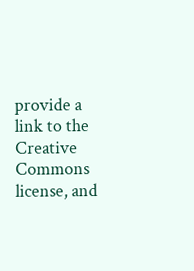provide a link to the Creative Commons license, and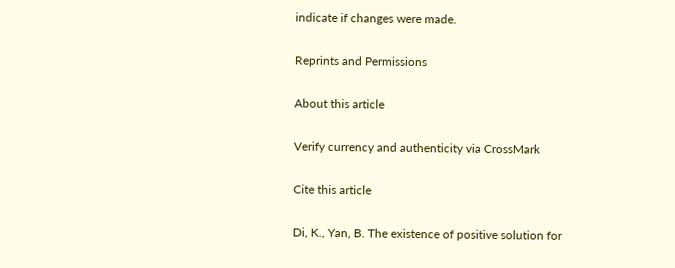indicate if changes were made.

Reprints and Permissions

About this article

Verify currency and authenticity via CrossMark

Cite this article

Di, K., Yan, B. The existence of positive solution for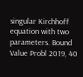singular Kirchhoff equation with two parameters. Bound Value Probl 2019, 40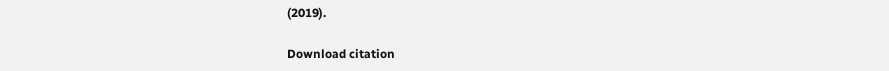(2019).

Download citation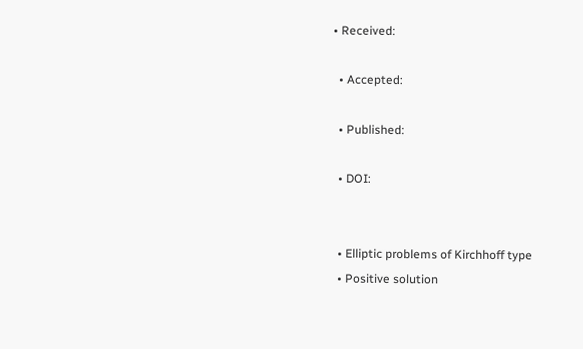• Received:

  • Accepted:

  • Published:

  • DOI:


  • Elliptic problems of Kirchhoff type
  • Positive solution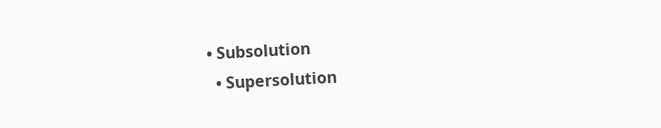• Subsolution
  • Supersolution